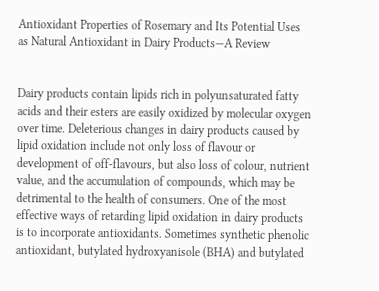Antioxidant Properties of Rosemary and Its Potential Uses as Natural Antioxidant in Dairy Products—A Review


Dairy products contain lipids rich in polyunsaturated fatty acids and their esters are easily oxidized by molecular oxygen over time. Deleterious changes in dairy products caused by lipid oxidation include not only loss of flavour or development of off-flavours, but also loss of colour, nutrient value, and the accumulation of compounds, which may be detrimental to the health of consumers. One of the most effective ways of retarding lipid oxidation in dairy products is to incorporate antioxidants. Sometimes synthetic phenolic antioxidant, butylated hydroxyanisole (BHA) and butylated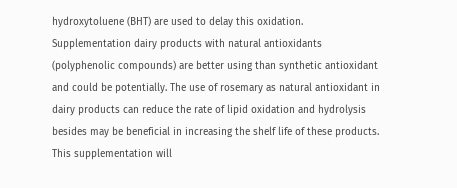hydroxytoluene (BHT) are used to delay this oxidation. Supplementation dairy products with natural antioxidants (polyphenolic compounds) are better using than synthetic antioxidant and could be potentially. The use of rosemary as natural antioxidant in dairy products can reduce the rate of lipid oxidation and hydrolysis besides may be beneficial in increasing the shelf life of these products. This supplementation will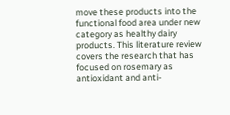move these products into the functional food area under new category as healthy dairy products. This literature review covers the research that has focused on rosemary as antioxidant and anti-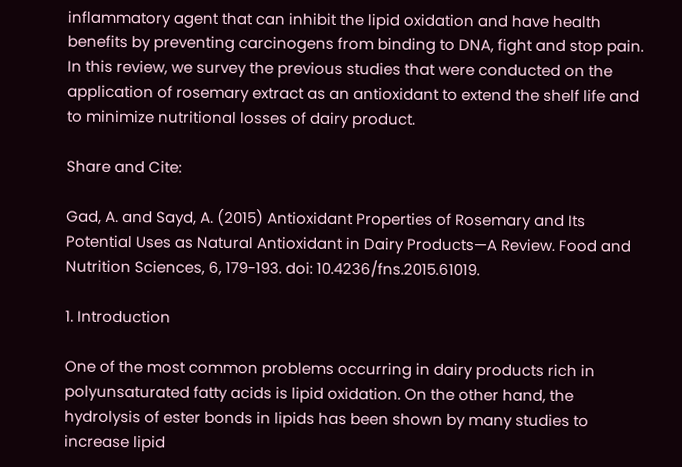inflammatory agent that can inhibit the lipid oxidation and have health benefits by preventing carcinogens from binding to DNA, fight and stop pain. In this review, we survey the previous studies that were conducted on the application of rosemary extract as an antioxidant to extend the shelf life and to minimize nutritional losses of dairy product.

Share and Cite:

Gad, A. and Sayd, A. (2015) Antioxidant Properties of Rosemary and Its Potential Uses as Natural Antioxidant in Dairy Products—A Review. Food and Nutrition Sciences, 6, 179-193. doi: 10.4236/fns.2015.61019.

1. Introduction

One of the most common problems occurring in dairy products rich in polyunsaturated fatty acids is lipid oxidation. On the other hand, the hydrolysis of ester bonds in lipids has been shown by many studies to increase lipid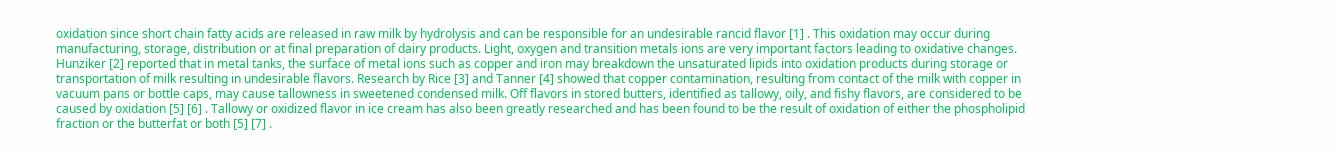oxidation since short chain fatty acids are released in raw milk by hydrolysis and can be responsible for an undesirable rancid flavor [1] . This oxidation may occur during manufacturing, storage, distribution or at final preparation of dairy products. Light, oxygen and transition metals ions are very important factors leading to oxidative changes. Hunziker [2] reported that in metal tanks, the surface of metal ions such as copper and iron may breakdown the unsaturated lipids into oxidation products during storage or transportation of milk resulting in undesirable flavors. Research by Rice [3] and Tanner [4] showed that copper contamination, resulting from contact of the milk with copper in vacuum pans or bottle caps, may cause tallowness in sweetened condensed milk. Off flavors in stored butters, identified as tallowy, oily, and fishy flavors, are considered to be caused by oxidation [5] [6] . Tallowy or oxidized flavor in ice cream has also been greatly researched and has been found to be the result of oxidation of either the phospholipid fraction or the butterfat or both [5] [7] .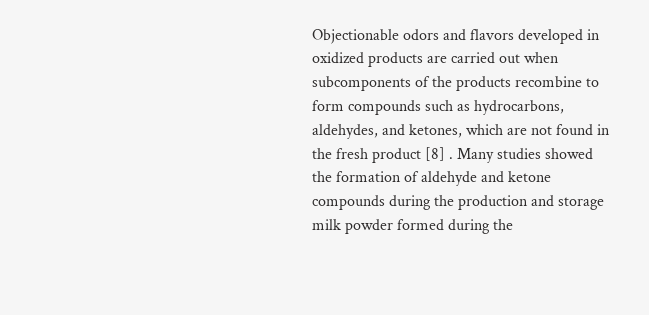Objectionable odors and flavors developed in oxidized products are carried out when subcomponents of the products recombine to form compounds such as hydrocarbons, aldehydes, and ketones, which are not found in the fresh product [8] . Many studies showed the formation of aldehyde and ketone compounds during the production and storage milk powder formed during the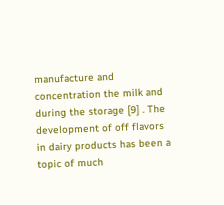manufacture and concentration the milk and during the storage [9] . The development of off flavors in dairy products has been a topic of much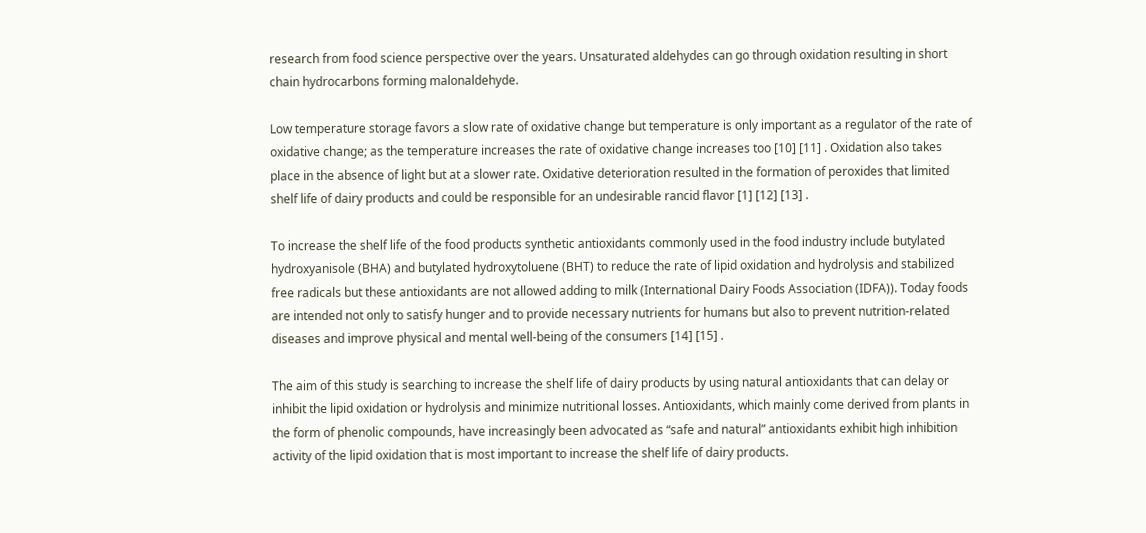research from food science perspective over the years. Unsaturated aldehydes can go through oxidation resulting in short chain hydrocarbons forming malonaldehyde.

Low temperature storage favors a slow rate of oxidative change but temperature is only important as a regulator of the rate of oxidative change; as the temperature increases the rate of oxidative change increases too [10] [11] . Oxidation also takes place in the absence of light but at a slower rate. Oxidative deterioration resulted in the formation of peroxides that limited shelf life of dairy products and could be responsible for an undesirable rancid flavor [1] [12] [13] .

To increase the shelf life of the food products synthetic antioxidants commonly used in the food industry include butylated hydroxyanisole (BHA) and butylated hydroxytoluene (BHT) to reduce the rate of lipid oxidation and hydrolysis and stabilized free radicals but these antioxidants are not allowed adding to milk (International Dairy Foods Association (IDFA)). Today foods are intended not only to satisfy hunger and to provide necessary nutrients for humans but also to prevent nutrition-related diseases and improve physical and mental well-being of the consumers [14] [15] .

The aim of this study is searching to increase the shelf life of dairy products by using natural antioxidants that can delay or inhibit the lipid oxidation or hydrolysis and minimize nutritional losses. Antioxidants, which mainly come derived from plants in the form of phenolic compounds, have increasingly been advocated as “safe and natural” antioxidants exhibit high inhibition activity of the lipid oxidation that is most important to increase the shelf life of dairy products.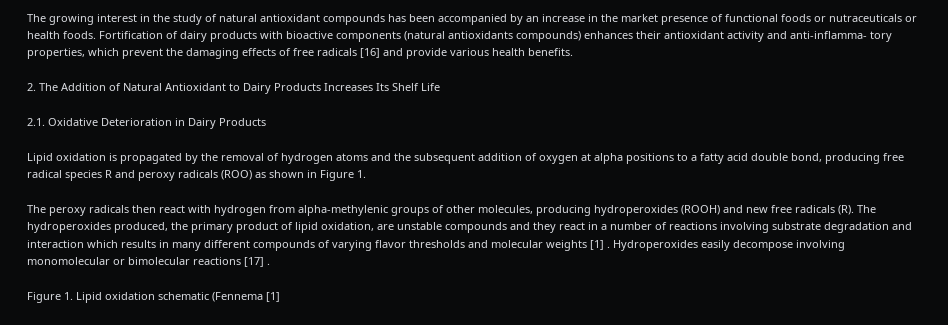The growing interest in the study of natural antioxidant compounds has been accompanied by an increase in the market presence of functional foods or nutraceuticals or health foods. Fortification of dairy products with bioactive components (natural antioxidants compounds) enhances their antioxidant activity and anti-inflamma- tory properties, which prevent the damaging effects of free radicals [16] and provide various health benefits.

2. The Addition of Natural Antioxidant to Dairy Products Increases Its Shelf Life

2.1. Oxidative Deterioration in Dairy Products

Lipid oxidation is propagated by the removal of hydrogen atoms and the subsequent addition of oxygen at alpha positions to a fatty acid double bond, producing free radical species R and peroxy radicals (ROO) as shown in Figure 1.

The peroxy radicals then react with hydrogen from alpha-methylenic groups of other molecules, producing hydroperoxides (ROOH) and new free radicals (R). The hydroperoxides produced, the primary product of lipid oxidation, are unstable compounds and they react in a number of reactions involving substrate degradation and interaction which results in many different compounds of varying flavor thresholds and molecular weights [1] . Hydroperoxides easily decompose involving monomolecular or bimolecular reactions [17] .

Figure 1. Lipid oxidation schematic (Fennema [1]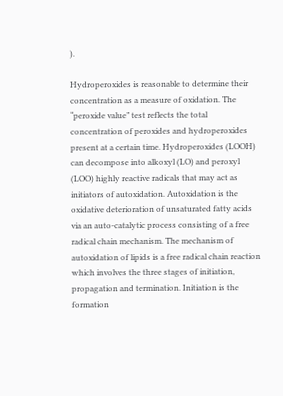).

Hydroperoxides is reasonable to determine their concentration as a measure of oxidation. The “peroxide value” test reflects the total concentration of peroxides and hydroperoxides present at a certain time. Hydroperoxides (LOOH) can decompose into alkoxyl (LO) and peroxyl (LOO) highly reactive radicals that may act as initiators of autoxidation. Autoxidation is the oxidative deterioration of unsaturated fatty acids via an auto-catalytic process consisting of a free radical chain mechanism. The mechanism of autoxidation of lipids is a free radical chain reaction which involves the three stages of initiation, propagation and termination. Initiation is the formation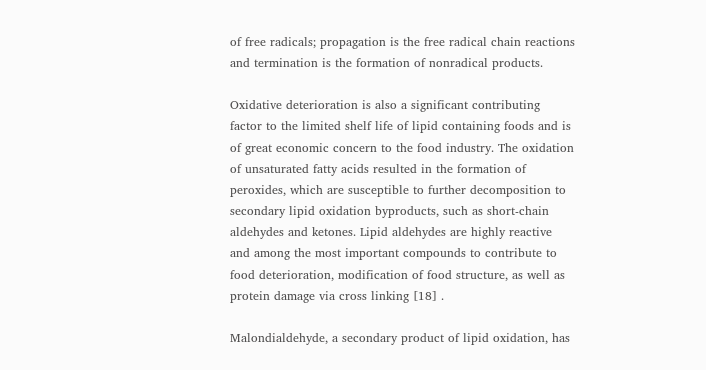of free radicals; propagation is the free radical chain reactions and termination is the formation of nonradical products.

Oxidative deterioration is also a significant contributing factor to the limited shelf life of lipid containing foods and is of great economic concern to the food industry. The oxidation of unsaturated fatty acids resulted in the formation of peroxides, which are susceptible to further decomposition to secondary lipid oxidation byproducts, such as short-chain aldehydes and ketones. Lipid aldehydes are highly reactive and among the most important compounds to contribute to food deterioration, modification of food structure, as well as protein damage via cross linking [18] .

Malondialdehyde, a secondary product of lipid oxidation, has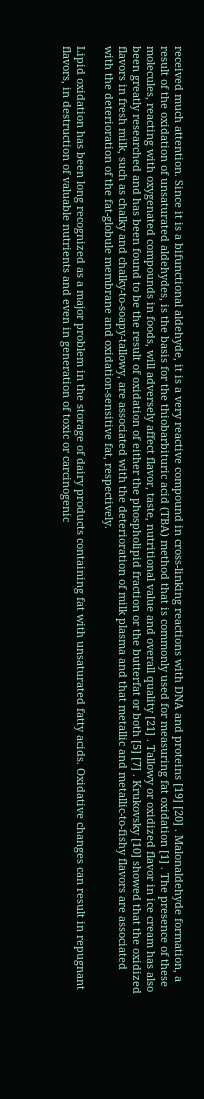received much attention. Since it is a bifunctional aldehyde, it is a very reactive compound in cross-linking reactions with DNA and proteins [19] [20] . Malonaldehyde formation, a result of the oxidation of unsaturated aldehydes, is the basis for the thiobarbituric acid (TBA) method that is commonly used for measuring fat oxidation [1] . The presence of these molecules, reacting with oxygenated compounds in foods, will adversely affect flavor, taste, nutritional value and overall quality [21] . Tallowy or oxidized flavor in ice cream has also been greatly researched and has been found to be the result of oxidation of either the phospholipid fraction or the butterfat or both [5] [7] . Krukovsky [10] showed that the oxidized flavors in fresh milk, such as chalky and chalky-to-soapy-tallowy, are associated with the deterioration of milk plasma and that metallic and metallic-to-fishy flavors are associated with the deterioration of the fat-globule membrane and oxidation-sensitive fat, respectively.

Lipid oxidation has been long recognized as a major problem in the storage of dairy products containing fat with unsaturated fatty acids. Oxidative changes can result in repugnant flavors, in destruction of valuable nutrients and even in generation of toxic or carcinogenic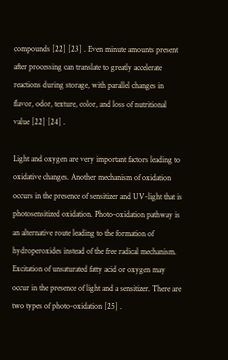compounds [22] [23] . Even minute amounts present after processing can translate to greatly accelerate reactions during storage, with parallel changes in flavor, odor, texture, color, and loss of nutritional value [22] [24] .

Light and oxygen are very important factors leading to oxidative changes. Another mechanism of oxidation occurs in the presence of sensitizer and UV-light that is photosensitized oxidation. Photo-oxidation pathway is an alternative route leading to the formation of hydroperoxides instead of the free radical mechanism. Excitation of unsaturated fatty acid or oxygen may occur in the presence of light and a sensitizer. There are two types of photo-oxidation [25] .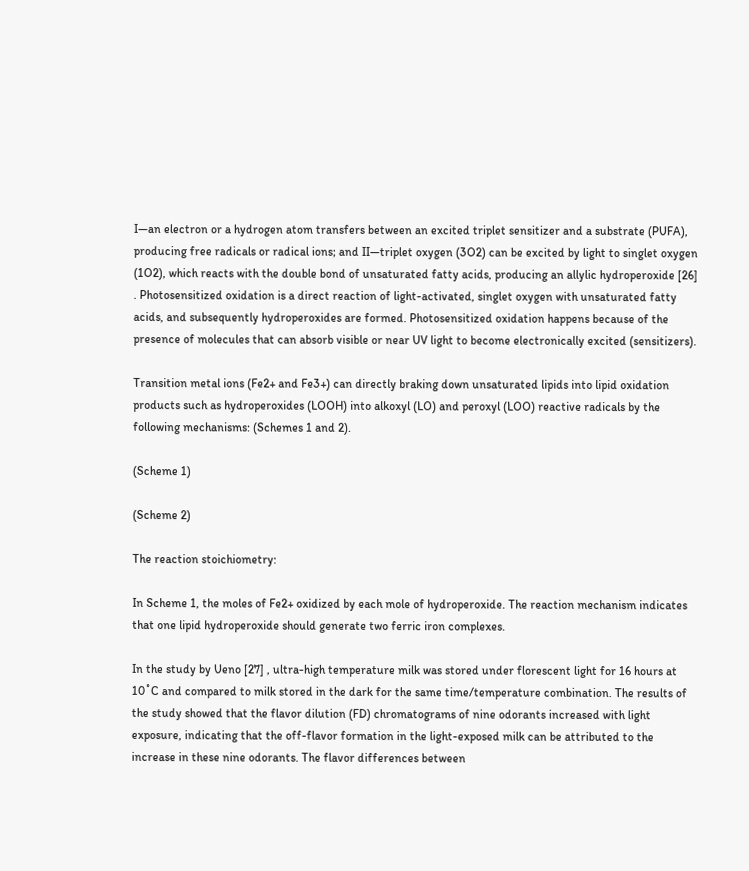I―an electron or a hydrogen atom transfers between an excited triplet sensitizer and a substrate (PUFA), producing free radicals or radical ions; and II―triplet oxygen (3O2) can be excited by light to singlet oxygen (1O2), which reacts with the double bond of unsaturated fatty acids, producing an allylic hydroperoxide [26] . Photosensitized oxidation is a direct reaction of light-activated, singlet oxygen with unsaturated fatty acids, and subsequently hydroperoxides are formed. Photosensitized oxidation happens because of the presence of molecules that can absorb visible or near UV light to become electronically excited (sensitizers).

Transition metal ions (Fe2+ and Fe3+) can directly braking down unsaturated lipids into lipid oxidation products such as hydroperoxides (LOOH) into alkoxyl (LO) and peroxyl (LOO) reactive radicals by the following mechanisms: (Schemes 1 and 2).

(Scheme 1)

(Scheme 2)

The reaction stoichiometry:

In Scheme 1, the moles of Fe2+ oxidized by each mole of hydroperoxide. The reaction mechanism indicates that one lipid hydroperoxide should generate two ferric iron complexes.

In the study by Ueno [27] , ultra-high temperature milk was stored under florescent light for 16 hours at 10˚C and compared to milk stored in the dark for the same time/temperature combination. The results of the study showed that the flavor dilution (FD) chromatograms of nine odorants increased with light exposure, indicating that the off-flavor formation in the light-exposed milk can be attributed to the increase in these nine odorants. The flavor differences between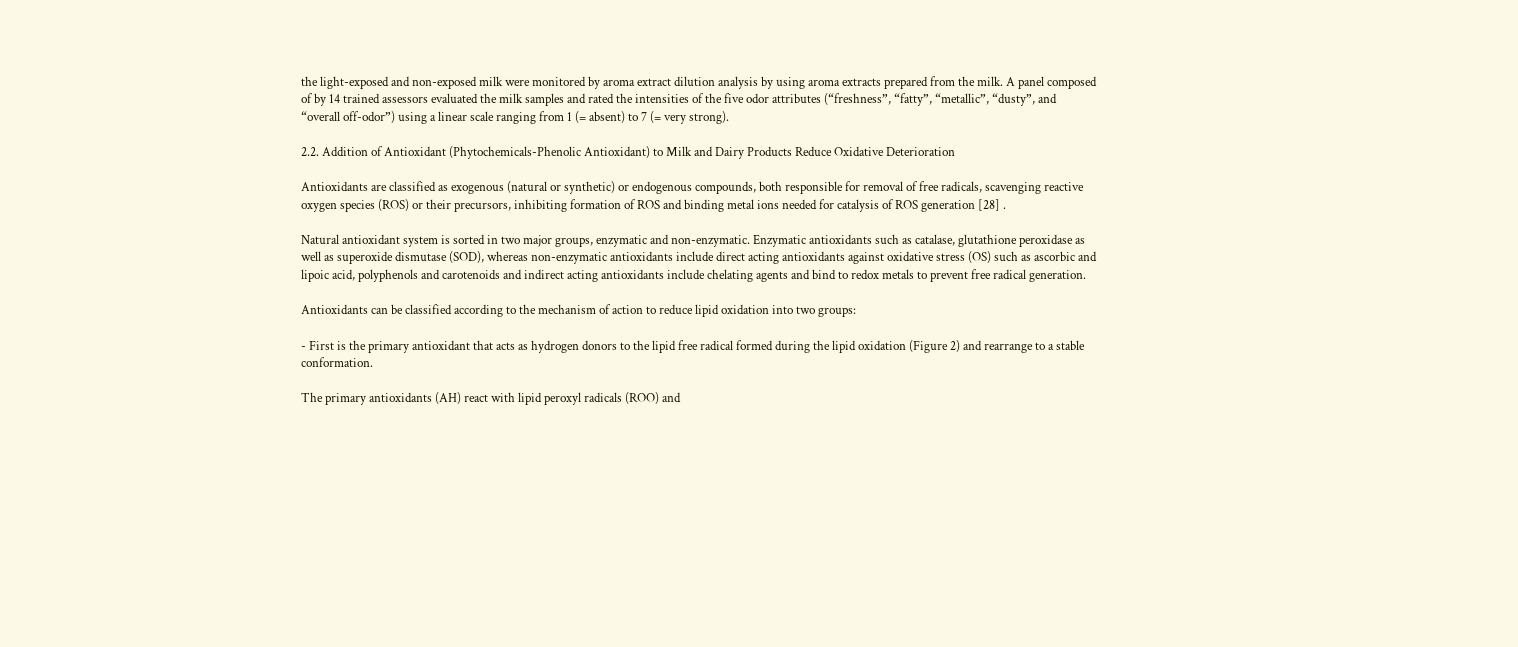the light-exposed and non-exposed milk were monitored by aroma extract dilution analysis by using aroma extracts prepared from the milk. A panel composed of by 14 trained assessors evaluated the milk samples and rated the intensities of the five odor attributes (“freshness”, “fatty”, “metallic”, “dusty”, and “overall off-odor”) using a linear scale ranging from 1 (= absent) to 7 (= very strong).

2.2. Addition of Antioxidant (Phytochemicals-Phenolic Antioxidant) to Milk and Dairy Products Reduce Oxidative Deterioration

Antioxidants are classified as exogenous (natural or synthetic) or endogenous compounds, both responsible for removal of free radicals, scavenging reactive oxygen species (ROS) or their precursors, inhibiting formation of ROS and binding metal ions needed for catalysis of ROS generation [28] .

Natural antioxidant system is sorted in two major groups, enzymatic and non-enzymatic. Enzymatic antioxidants such as catalase, glutathione peroxidase as well as superoxide dismutase (SOD), whereas non-enzymatic antioxidants include direct acting antioxidants against oxidative stress (OS) such as ascorbic and lipoic acid, polyphenols and carotenoids and indirect acting antioxidants include chelating agents and bind to redox metals to prevent free radical generation.

Antioxidants can be classified according to the mechanism of action to reduce lipid oxidation into two groups:

- First is the primary antioxidant that acts as hydrogen donors to the lipid free radical formed during the lipid oxidation (Figure 2) and rearrange to a stable conformation.

The primary antioxidants (AH) react with lipid peroxyl radicals (ROO) and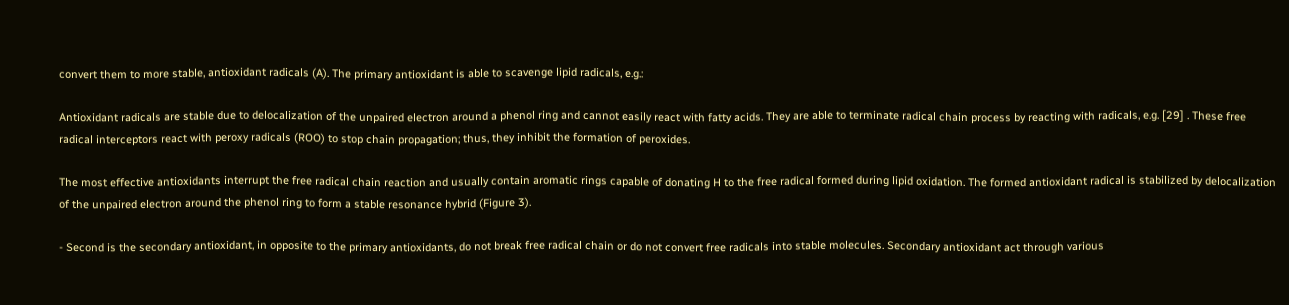convert them to more stable, antioxidant radicals (A). The primary antioxidant is able to scavenge lipid radicals, e.g.:

Antioxidant radicals are stable due to delocalization of the unpaired electron around a phenol ring and cannot easily react with fatty acids. They are able to terminate radical chain process by reacting with radicals, e.g. [29] . These free radical interceptors react with peroxy radicals (ROO) to stop chain propagation; thus, they inhibit the formation of peroxides.

The most effective antioxidants interrupt the free radical chain reaction and usually contain aromatic rings capable of donating H to the free radical formed during lipid oxidation. The formed antioxidant radical is stabilized by delocalization of the unpaired electron around the phenol ring to form a stable resonance hybrid (Figure 3).

- Second is the secondary antioxidant, in opposite to the primary antioxidants, do not break free radical chain or do not convert free radicals into stable molecules. Secondary antioxidant act through various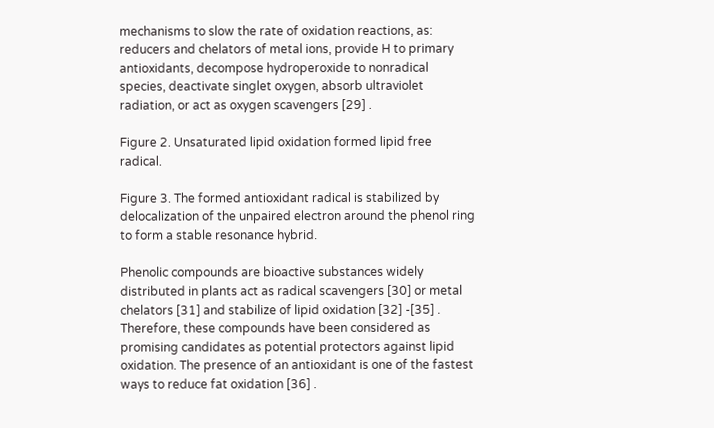mechanisms to slow the rate of oxidation reactions, as: reducers and chelators of metal ions, provide H to primary antioxidants, decompose hydroperoxide to nonradical species, deactivate singlet oxygen, absorb ultraviolet radiation, or act as oxygen scavengers [29] .

Figure 2. Unsaturated lipid oxidation formed lipid free radical.

Figure 3. The formed antioxidant radical is stabilized by delocalization of the unpaired electron around the phenol ring to form a stable resonance hybrid.

Phenolic compounds are bioactive substances widely distributed in plants act as radical scavengers [30] or metal chelators [31] and stabilize of lipid oxidation [32] -[35] . Therefore, these compounds have been considered as promising candidates as potential protectors against lipid oxidation. The presence of an antioxidant is one of the fastest ways to reduce fat oxidation [36] .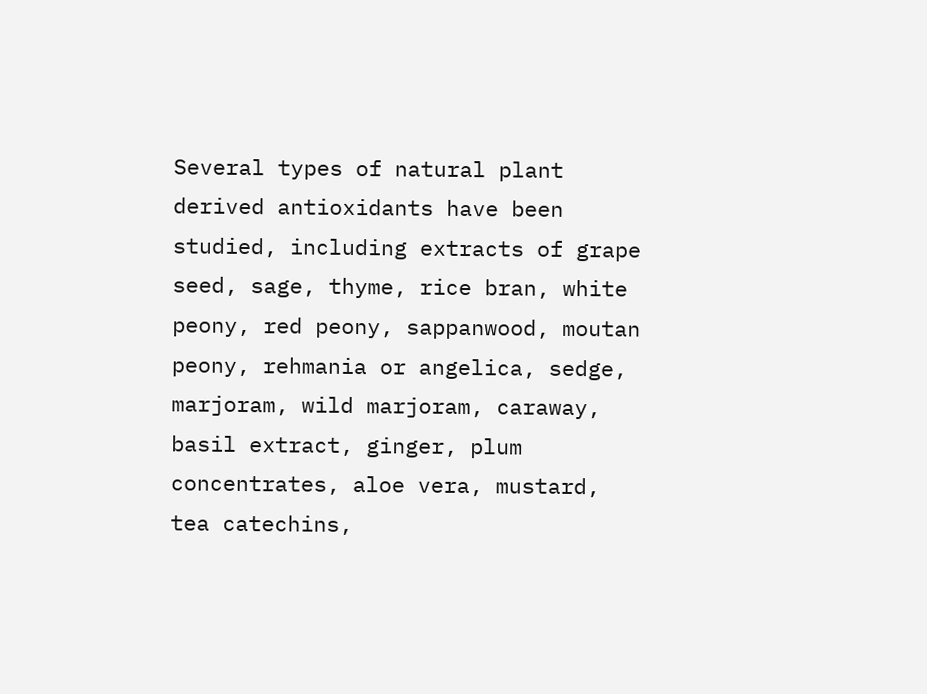Several types of natural plant derived antioxidants have been studied, including extracts of grape seed, sage, thyme, rice bran, white peony, red peony, sappanwood, moutan peony, rehmania or angelica, sedge, marjoram, wild marjoram, caraway, basil extract, ginger, plum concentrates, aloe vera, mustard, tea catechins,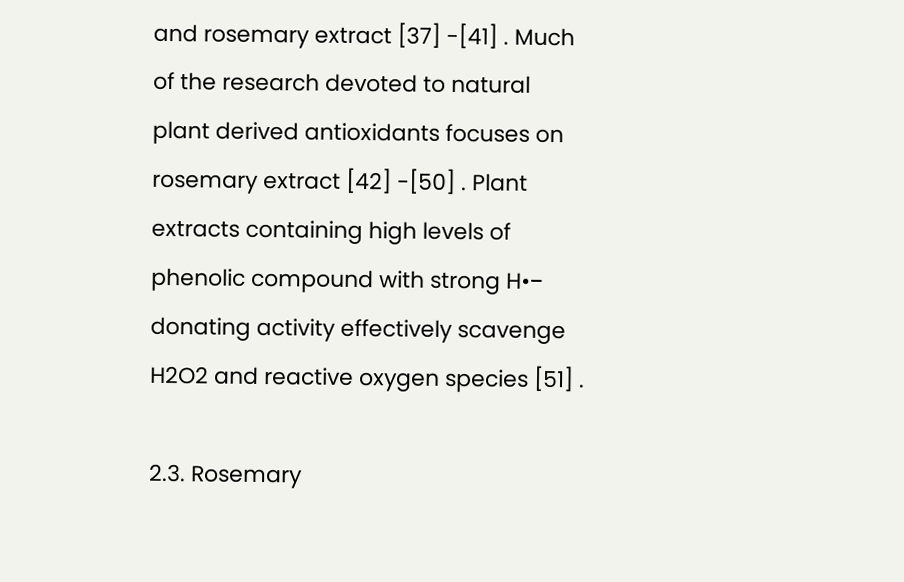and rosemary extract [37] -[41] . Much of the research devoted to natural plant derived antioxidants focuses on rosemary extract [42] -[50] . Plant extracts containing high levels of phenolic compound with strong H•− donating activity effectively scavenge H2O2 and reactive oxygen species [51] .

2.3. Rosemary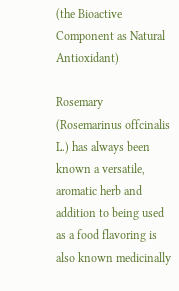(the Bioactive Component as Natural Antioxidant)

Rosemary (Rosemarinus offcinalis L.) has always been known a versatile, aromatic herb and addition to being used as a food flavoring is also known medicinally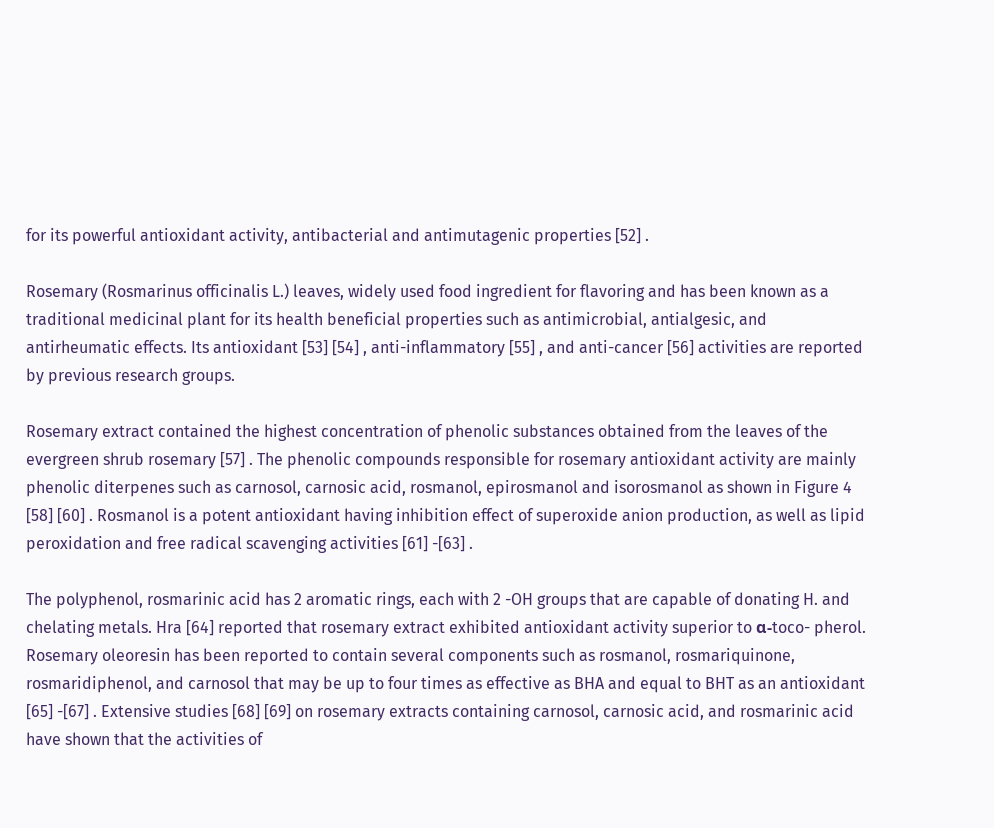for its powerful antioxidant activity, antibacterial and antimutagenic properties [52] .

Rosemary (Rosmarinus officinalis L.) leaves, widely used food ingredient for flavoring and has been known as a traditional medicinal plant for its health beneficial properties such as antimicrobial, antialgesic, and antirheumatic effects. Its antioxidant [53] [54] , anti-inflammatory [55] , and anti-cancer [56] activities are reported by previous research groups.

Rosemary extract contained the highest concentration of phenolic substances obtained from the leaves of the evergreen shrub rosemary [57] . The phenolic compounds responsible for rosemary antioxidant activity are mainly phenolic diterpenes such as carnosol, carnosic acid, rosmanol, epirosmanol and isorosmanol as shown in Figure 4 [58] [60] . Rosmanol is a potent antioxidant having inhibition effect of superoxide anion production, as well as lipid peroxidation and free radical scavenging activities [61] -[63] .

The polyphenol, rosmarinic acid has 2 aromatic rings, each with 2 -OH groups that are capable of donating H. and chelating metals. Hra [64] reported that rosemary extract exhibited antioxidant activity superior to α-toco- pherol. Rosemary oleoresin has been reported to contain several components such as rosmanol, rosmariquinone, rosmaridiphenol, and carnosol that may be up to four times as effective as BHA and equal to BHT as an antioxidant [65] -[67] . Extensive studies [68] [69] on rosemary extracts containing carnosol, carnosic acid, and rosmarinic acid have shown that the activities of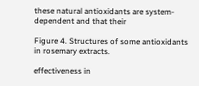these natural antioxidants are system-dependent and that their

Figure 4. Structures of some antioxidants in rosemary extracts.

effectiveness in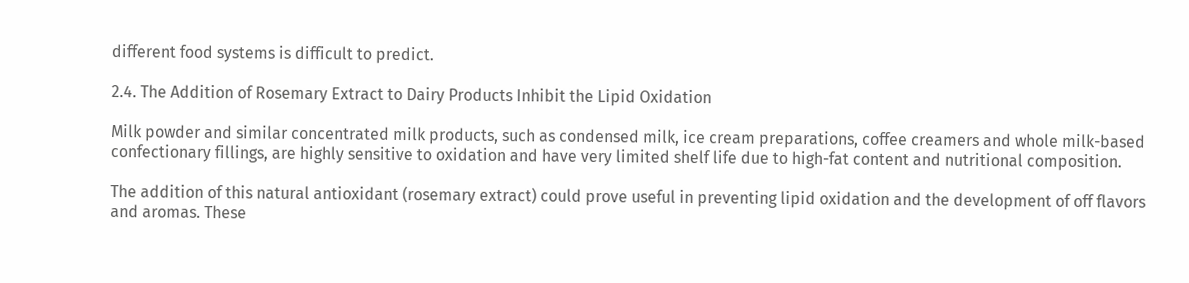different food systems is difficult to predict.

2.4. The Addition of Rosemary Extract to Dairy Products Inhibit the Lipid Oxidation

Milk powder and similar concentrated milk products, such as condensed milk, ice cream preparations, coffee creamers and whole milk-based confectionary fillings, are highly sensitive to oxidation and have very limited shelf life due to high-fat content and nutritional composition.

The addition of this natural antioxidant (rosemary extract) could prove useful in preventing lipid oxidation and the development of off flavors and aromas. These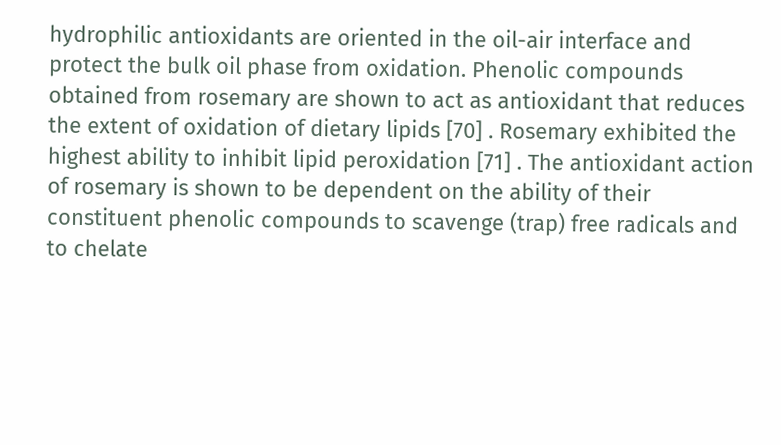hydrophilic antioxidants are oriented in the oil-air interface and protect the bulk oil phase from oxidation. Phenolic compounds obtained from rosemary are shown to act as antioxidant that reduces the extent of oxidation of dietary lipids [70] . Rosemary exhibited the highest ability to inhibit lipid peroxidation [71] . The antioxidant action of rosemary is shown to be dependent on the ability of their constituent phenolic compounds to scavenge (trap) free radicals and to chelate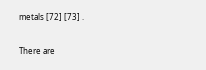metals [72] [73] .

There are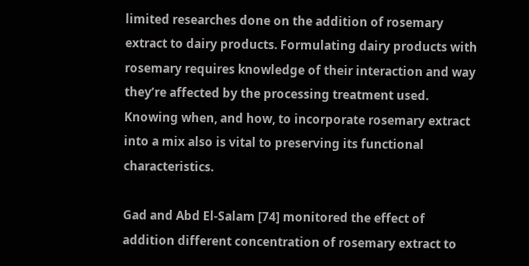limited researches done on the addition of rosemary extract to dairy products. Formulating dairy products with rosemary requires knowledge of their interaction and way they’re affected by the processing treatment used. Knowing when, and how, to incorporate rosemary extract into a mix also is vital to preserving its functional characteristics.

Gad and Abd El-Salam [74] monitored the effect of addition different concentration of rosemary extract to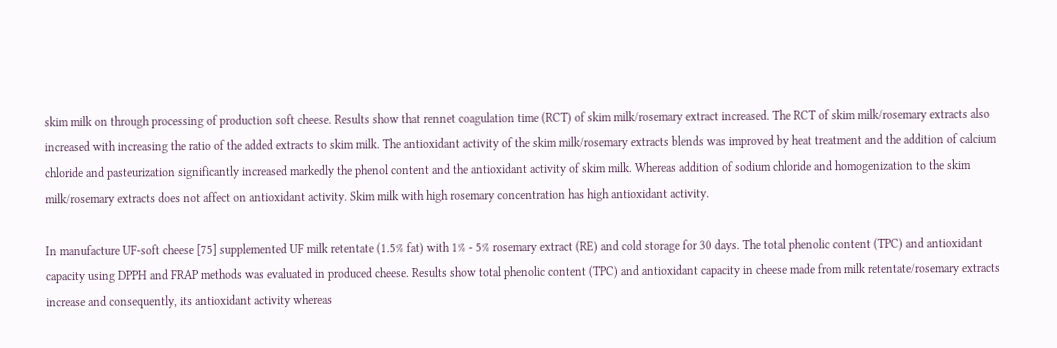skim milk on through processing of production soft cheese. Results show that rennet coagulation time (RCT) of skim milk/rosemary extract increased. The RCT of skim milk/rosemary extracts also increased with increasing the ratio of the added extracts to skim milk. The antioxidant activity of the skim milk/rosemary extracts blends was improved by heat treatment and the addition of calcium chloride and pasteurization significantly increased markedly the phenol content and the antioxidant activity of skim milk. Whereas addition of sodium chloride and homogenization to the skim milk/rosemary extracts does not affect on antioxidant activity. Skim milk with high rosemary concentration has high antioxidant activity.

In manufacture UF-soft cheese [75] supplemented UF milk retentate (1.5% fat) with 1% - 5% rosemary extract (RE) and cold storage for 30 days. The total phenolic content (TPC) and antioxidant capacity using DPPH and FRAP methods was evaluated in produced cheese. Results show total phenolic content (TPC) and antioxidant capacity in cheese made from milk retentate/rosemary extracts increase and consequently, its antioxidant activity whereas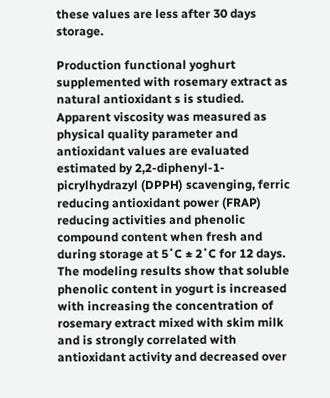these values are less after 30 days storage.

Production functional yoghurt supplemented with rosemary extract as natural antioxidant s is studied. Apparent viscosity was measured as physical quality parameter and antioxidant values are evaluated estimated by 2,2-diphenyl-1-picrylhydrazyl (DPPH) scavenging, ferric reducing antioxidant power (FRAP) reducing activities and phenolic compound content when fresh and during storage at 5˚C ± 2˚C for 12 days. The modeling results show that soluble phenolic content in yogurt is increased with increasing the concentration of rosemary extract mixed with skim milk and is strongly correlated with antioxidant activity and decreased over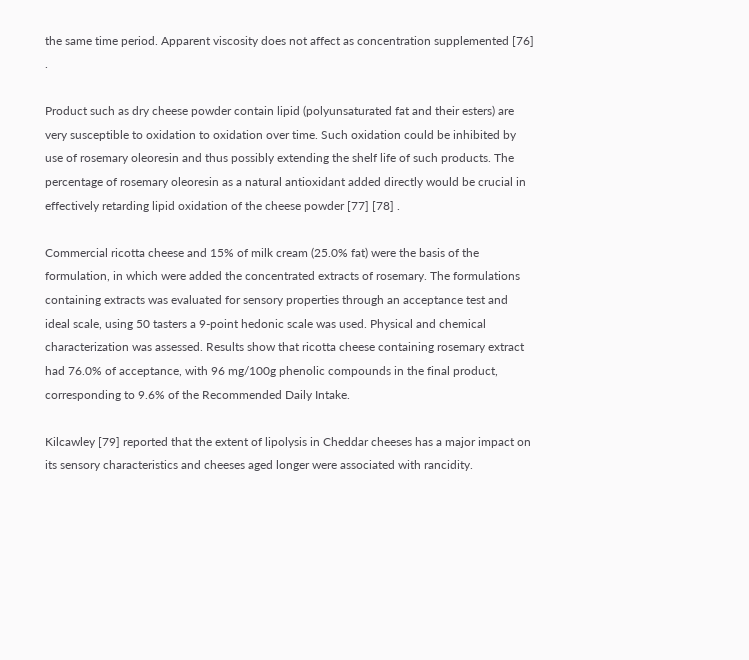the same time period. Apparent viscosity does not affect as concentration supplemented [76] .

Product such as dry cheese powder contain lipid (polyunsaturated fat and their esters) are very susceptible to oxidation to oxidation over time. Such oxidation could be inhibited by use of rosemary oleoresin and thus possibly extending the shelf life of such products. The percentage of rosemary oleoresin as a natural antioxidant added directly would be crucial in effectively retarding lipid oxidation of the cheese powder [77] [78] .

Commercial ricotta cheese and 15% of milk cream (25.0% fat) were the basis of the formulation, in which were added the concentrated extracts of rosemary. The formulations containing extracts was evaluated for sensory properties through an acceptance test and ideal scale, using 50 tasters a 9-point hedonic scale was used. Physical and chemical characterization was assessed. Results show that ricotta cheese containing rosemary extract had 76.0% of acceptance, with 96 mg/100g phenolic compounds in the final product, corresponding to 9.6% of the Recommended Daily Intake.

Kilcawley [79] reported that the extent of lipolysis in Cheddar cheeses has a major impact on its sensory characteristics and cheeses aged longer were associated with rancidity.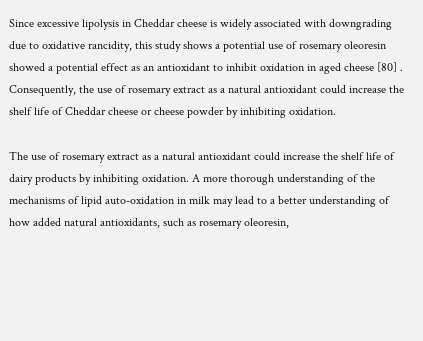Since excessive lipolysis in Cheddar cheese is widely associated with downgrading due to oxidative rancidity, this study shows a potential use of rosemary oleoresin showed a potential effect as an antioxidant to inhibit oxidation in aged cheese [80] . Consequently, the use of rosemary extract as a natural antioxidant could increase the shelf life of Cheddar cheese or cheese powder by inhibiting oxidation.

The use of rosemary extract as a natural antioxidant could increase the shelf life of dairy products by inhibiting oxidation. A more thorough understanding of the mechanisms of lipid auto-oxidation in milk may lead to a better understanding of how added natural antioxidants, such as rosemary oleoresin,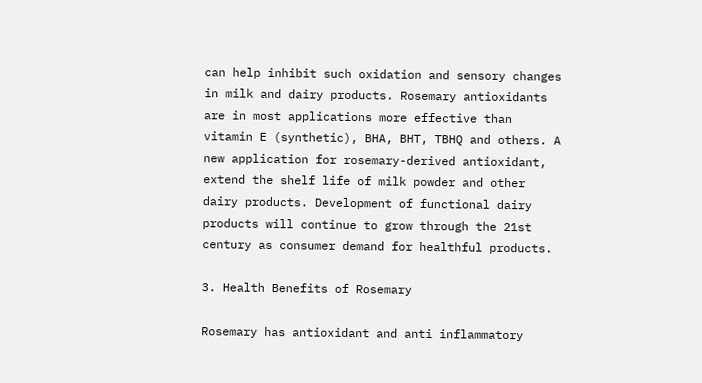can help inhibit such oxidation and sensory changes in milk and dairy products. Rosemary antioxidants are in most applications more effective than vitamin E (synthetic), BHA, BHT, TBHQ and others. A new application for rosemary-derived antioxidant, extend the shelf life of milk powder and other dairy products. Development of functional dairy products will continue to grow through the 21st century as consumer demand for healthful products.

3. Health Benefits of Rosemary

Rosemary has antioxidant and anti inflammatory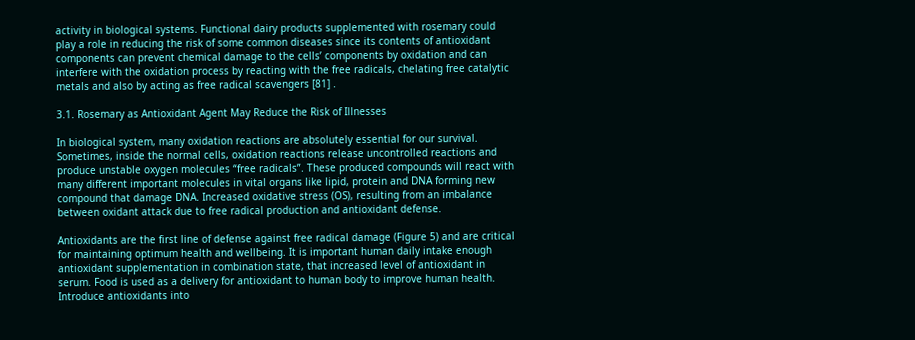activity in biological systems. Functional dairy products supplemented with rosemary could play a role in reducing the risk of some common diseases since its contents of antioxidant components can prevent chemical damage to the cells’ components by oxidation and can interfere with the oxidation process by reacting with the free radicals, chelating free catalytic metals and also by acting as free radical scavengers [81] .

3.1. Rosemary as Antioxidant Agent May Reduce the Risk of Illnesses

In biological system, many oxidation reactions are absolutely essential for our survival. Sometimes, inside the normal cells, oxidation reactions release uncontrolled reactions and produce unstable oxygen molecules “free radicals”. These produced compounds will react with many different important molecules in vital organs like lipid, protein and DNA forming new compound that damage DNA. Increased oxidative stress (OS), resulting from an imbalance between oxidant attack due to free radical production and antioxidant defense.

Antioxidants are the first line of defense against free radical damage (Figure 5) and are critical for maintaining optimum health and wellbeing. It is important human daily intake enough antioxidant supplementation in combination state, that increased level of antioxidant in serum. Food is used as a delivery for antioxidant to human body to improve human health. Introduce antioxidants into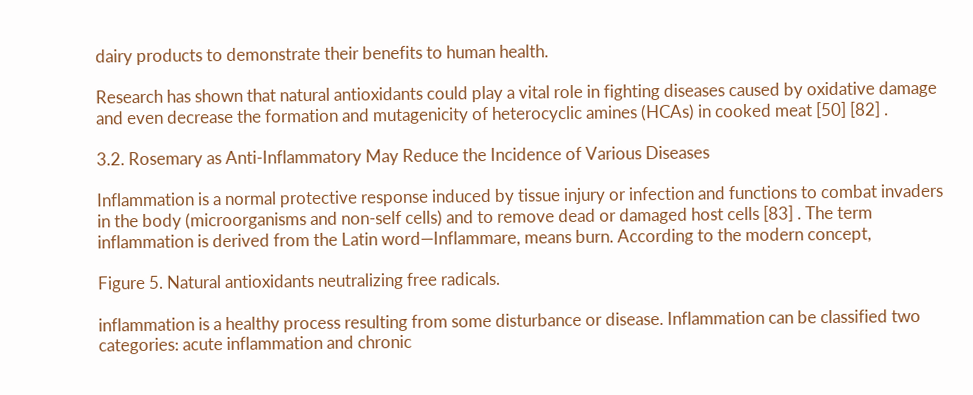dairy products to demonstrate their benefits to human health.

Research has shown that natural antioxidants could play a vital role in fighting diseases caused by oxidative damage and even decrease the formation and mutagenicity of heterocyclic amines (HCAs) in cooked meat [50] [82] .

3.2. Rosemary as Anti-Inflammatory May Reduce the Incidence of Various Diseases

Inflammation is a normal protective response induced by tissue injury or infection and functions to combat invaders in the body (microorganisms and non-self cells) and to remove dead or damaged host cells [83] . The term inflammation is derived from the Latin word―Inflammare, means burn. According to the modern concept,

Figure 5. Natural antioxidants neutralizing free radicals.

inflammation is a healthy process resulting from some disturbance or disease. Inflammation can be classified two categories: acute inflammation and chronic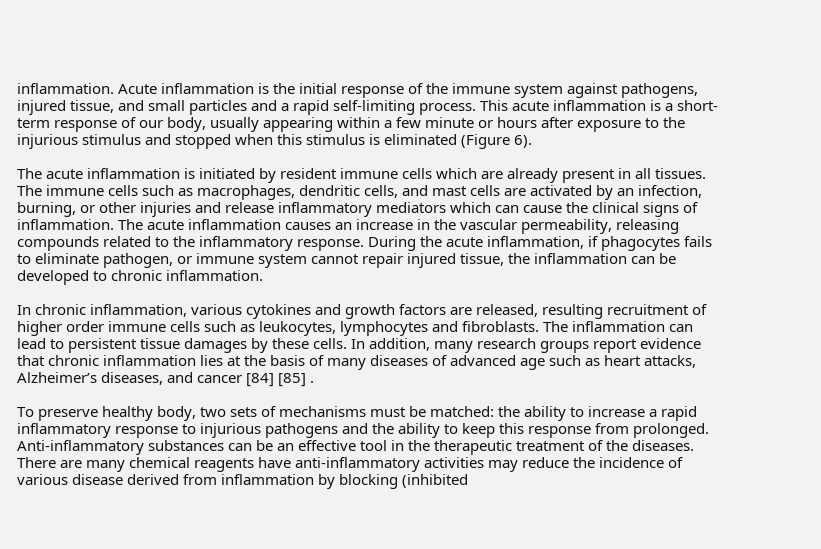inflammation. Acute inflammation is the initial response of the immune system against pathogens, injured tissue, and small particles and a rapid self-limiting process. This acute inflammation is a short-term response of our body, usually appearing within a few minute or hours after exposure to the injurious stimulus and stopped when this stimulus is eliminated (Figure 6).

The acute inflammation is initiated by resident immune cells which are already present in all tissues. The immune cells such as macrophages, dendritic cells, and mast cells are activated by an infection, burning, or other injuries and release inflammatory mediators which can cause the clinical signs of inflammation. The acute inflammation causes an increase in the vascular permeability, releasing compounds related to the inflammatory response. During the acute inflammation, if phagocytes fails to eliminate pathogen, or immune system cannot repair injured tissue, the inflammation can be developed to chronic inflammation.

In chronic inflammation, various cytokines and growth factors are released, resulting recruitment of higher order immune cells such as leukocytes, lymphocytes and fibroblasts. The inflammation can lead to persistent tissue damages by these cells. In addition, many research groups report evidence that chronic inflammation lies at the basis of many diseases of advanced age such as heart attacks, Alzheimer’s diseases, and cancer [84] [85] .

To preserve healthy body, two sets of mechanisms must be matched: the ability to increase a rapid inflammatory response to injurious pathogens and the ability to keep this response from prolonged. Anti-inflammatory substances can be an effective tool in the therapeutic treatment of the diseases. There are many chemical reagents have anti-inflammatory activities may reduce the incidence of various disease derived from inflammation by blocking (inhibited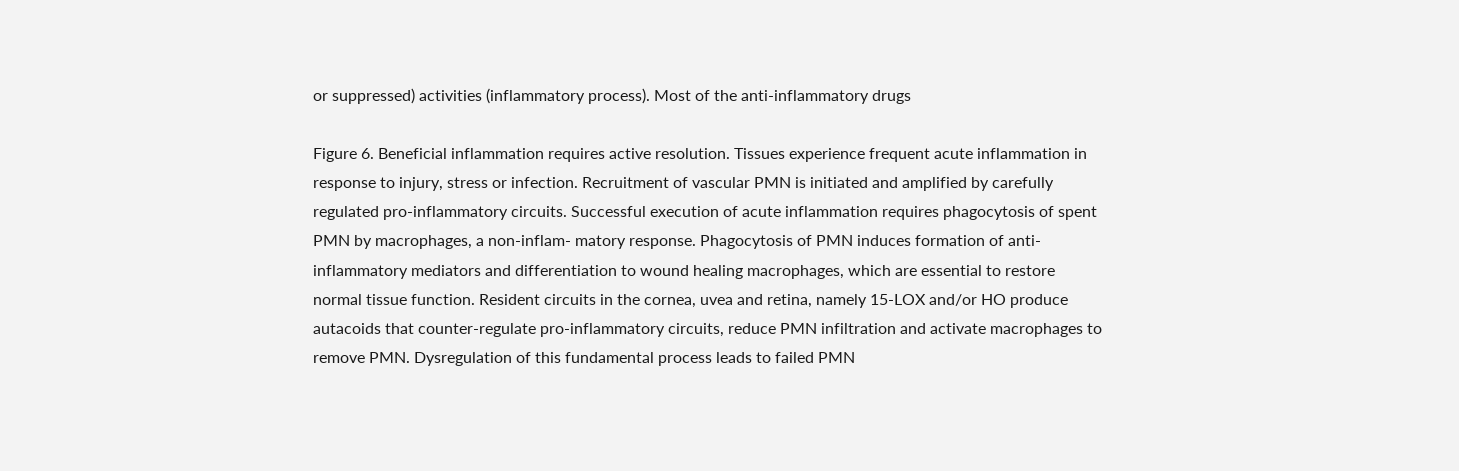or suppressed) activities (inflammatory process). Most of the anti-inflammatory drugs

Figure 6. Beneficial inflammation requires active resolution. Tissues experience frequent acute inflammation in response to injury, stress or infection. Recruitment of vascular PMN is initiated and amplified by carefully regulated pro-inflammatory circuits. Successful execution of acute inflammation requires phagocytosis of spent PMN by macrophages, a non-inflam- matory response. Phagocytosis of PMN induces formation of anti-inflammatory mediators and differentiation to wound healing macrophages, which are essential to restore normal tissue function. Resident circuits in the cornea, uvea and retina, namely 15-LOX and/or HO produce autacoids that counter-regulate pro-inflammatory circuits, reduce PMN infiltration and activate macrophages to remove PMN. Dysregulation of this fundamental process leads to failed PMN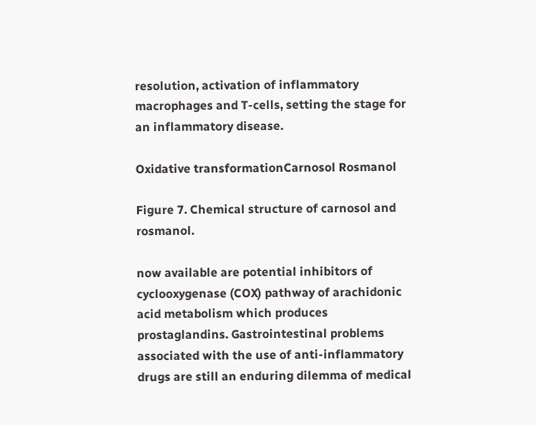resolution, activation of inflammatory macrophages and T-cells, setting the stage for an inflammatory disease.

Oxidative transformationCarnosol Rosmanol

Figure 7. Chemical structure of carnosol and rosmanol.

now available are potential inhibitors of cyclooxygenase (COX) pathway of arachidonic acid metabolism which produces prostaglandins. Gastrointestinal problems associated with the use of anti-inflammatory drugs are still an enduring dilemma of medical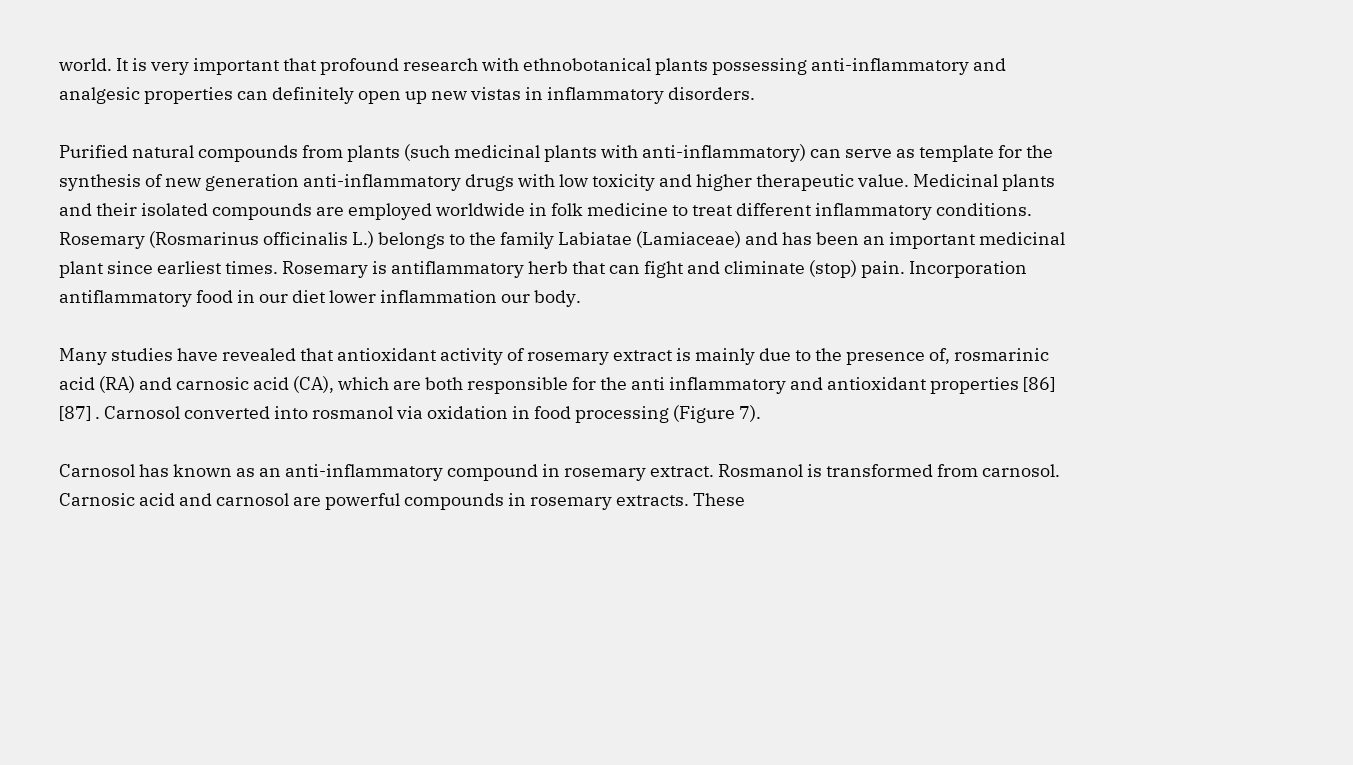world. It is very important that profound research with ethnobotanical plants possessing anti-inflammatory and analgesic properties can definitely open up new vistas in inflammatory disorders.

Purified natural compounds from plants (such medicinal plants with anti-inflammatory) can serve as template for the synthesis of new generation anti-inflammatory drugs with low toxicity and higher therapeutic value. Medicinal plants and their isolated compounds are employed worldwide in folk medicine to treat different inflammatory conditions. Rosemary (Rosmarinus officinalis L.) belongs to the family Labiatae (Lamiaceae) and has been an important medicinal plant since earliest times. Rosemary is antiflammatory herb that can fight and climinate (stop) pain. Incorporation antiflammatory food in our diet lower inflammation our body.

Many studies have revealed that antioxidant activity of rosemary extract is mainly due to the presence of, rosmarinic acid (RA) and carnosic acid (CA), which are both responsible for the anti inflammatory and antioxidant properties [86] [87] . Carnosol converted into rosmanol via oxidation in food processing (Figure 7).

Carnosol has known as an anti-inflammatory compound in rosemary extract. Rosmanol is transformed from carnosol. Carnosic acid and carnosol are powerful compounds in rosemary extracts. These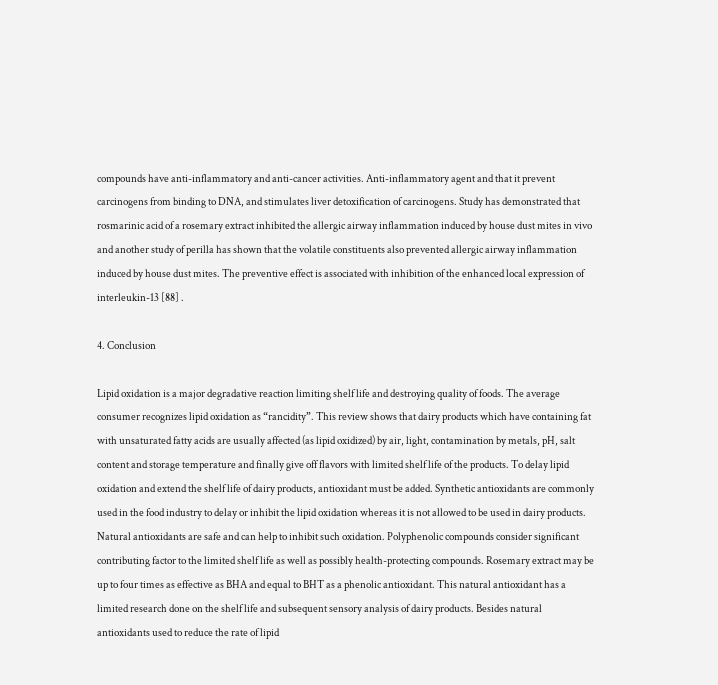compounds have anti-inflammatory and anti-cancer activities. Anti-inflammatory agent and that it prevent carcinogens from binding to DNA, and stimulates liver detoxification of carcinogens. Study has demonstrated that rosmarinic acid of a rosemary extract inhibited the allergic airway inflammation induced by house dust mites in vivo and another study of perilla has shown that the volatile constituents also prevented allergic airway inflammation induced by house dust mites. The preventive effect is associated with inhibition of the enhanced local expression of interleukin-13 [88] .

4. Conclusion

Lipid oxidation is a major degradative reaction limiting shelf life and destroying quality of foods. The average consumer recognizes lipid oxidation as “rancidity”. This review shows that dairy products which have containing fat with unsaturated fatty acids are usually affected (as lipid oxidized) by air, light, contamination by metals, pH, salt content and storage temperature and finally give off flavors with limited shelf life of the products. To delay lipid oxidation and extend the shelf life of dairy products, antioxidant must be added. Synthetic antioxidants are commonly used in the food industry to delay or inhibit the lipid oxidation whereas it is not allowed to be used in dairy products. Natural antioxidants are safe and can help to inhibit such oxidation. Polyphenolic compounds consider significant contributing factor to the limited shelf life as well as possibly health-protecting compounds. Rosemary extract may be up to four times as effective as BHA and equal to BHT as a phenolic antioxidant. This natural antioxidant has a limited research done on the shelf life and subsequent sensory analysis of dairy products. Besides natural antioxidants used to reduce the rate of lipid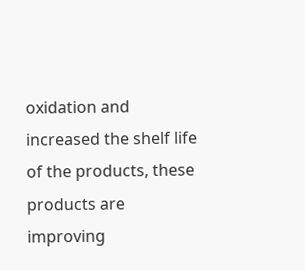oxidation and increased the shelf life of the products, these products are improving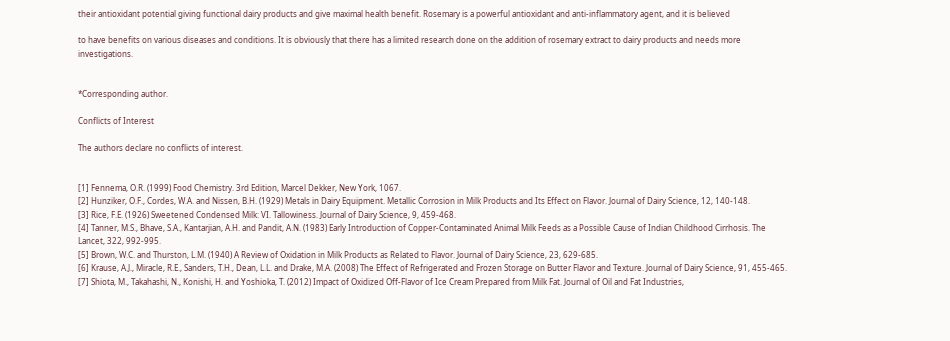their antioxidant potential giving functional dairy products and give maximal health benefit. Rosemary is a powerful antioxidant and anti-inflammatory agent, and it is believed

to have benefits on various diseases and conditions. It is obviously that there has a limited research done on the addition of rosemary extract to dairy products and needs more investigations.


*Corresponding author.

Conflicts of Interest

The authors declare no conflicts of interest.


[1] Fennema, O.R. (1999) Food Chemistry. 3rd Edition, Marcel Dekker, New York, 1067.
[2] Hunziker, O.F., Cordes, W.A. and Nissen, B.H. (1929) Metals in Dairy Equipment. Metallic Corrosion in Milk Products and Its Effect on Flavor. Journal of Dairy Science, 12, 140-148.
[3] Rice, F.E. (1926) Sweetened Condensed Milk: VI. Tallowiness. Journal of Dairy Science, 9, 459-468.
[4] Tanner, M.S., Bhave, S.A., Kantarjian, A.H. and Pandit, A.N. (1983) Early Introduction of Copper-Contaminated Animal Milk Feeds as a Possible Cause of Indian Childhood Cirrhosis. The Lancet, 322, 992-995.
[5] Brown, W.C. and Thurston, L.M. (1940) A Review of Oxidation in Milk Products as Related to Flavor. Journal of Dairy Science, 23, 629-685.
[6] Krause, A.J., Miracle, R.E., Sanders, T.H., Dean, L.L. and Drake, M.A. (2008) The Effect of Refrigerated and Frozen Storage on Butter Flavor and Texture. Journal of Dairy Science, 91, 455-465.
[7] Shiota, M., Takahashi, N., Konishi, H. and Yoshioka, T. (2012) Impact of Oxidized Off-Flavor of Ice Cream Prepared from Milk Fat. Journal of Oil and Fat Industries,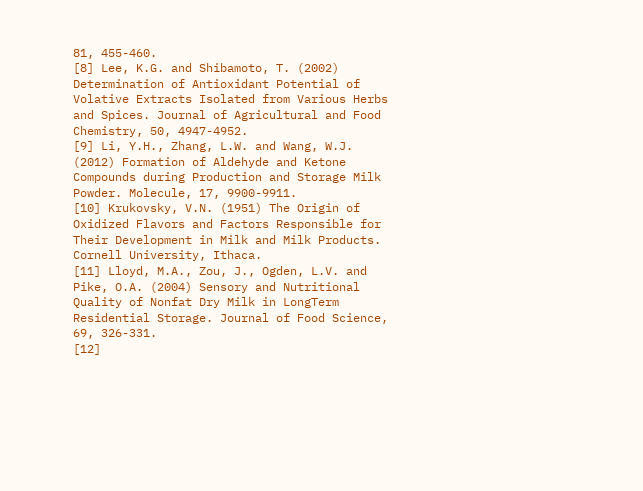81, 455-460.
[8] Lee, K.G. and Shibamoto, T. (2002) Determination of Antioxidant Potential of Volative Extracts Isolated from Various Herbs and Spices. Journal of Agricultural and Food Chemistry, 50, 4947-4952.
[9] Li, Y.H., Zhang, L.W. and Wang, W.J. (2012) Formation of Aldehyde and Ketone Compounds during Production and Storage Milk Powder. Molecule, 17, 9900-9911.
[10] Krukovsky, V.N. (1951) The Origin of Oxidized Flavors and Factors Responsible for Their Development in Milk and Milk Products. Cornell University, Ithaca.
[11] Lloyd, M.A., Zou, J., Ogden, L.V. and Pike, O.A. (2004) Sensory and Nutritional Quality of Nonfat Dry Milk in LongTerm Residential Storage. Journal of Food Science, 69, 326-331.
[12]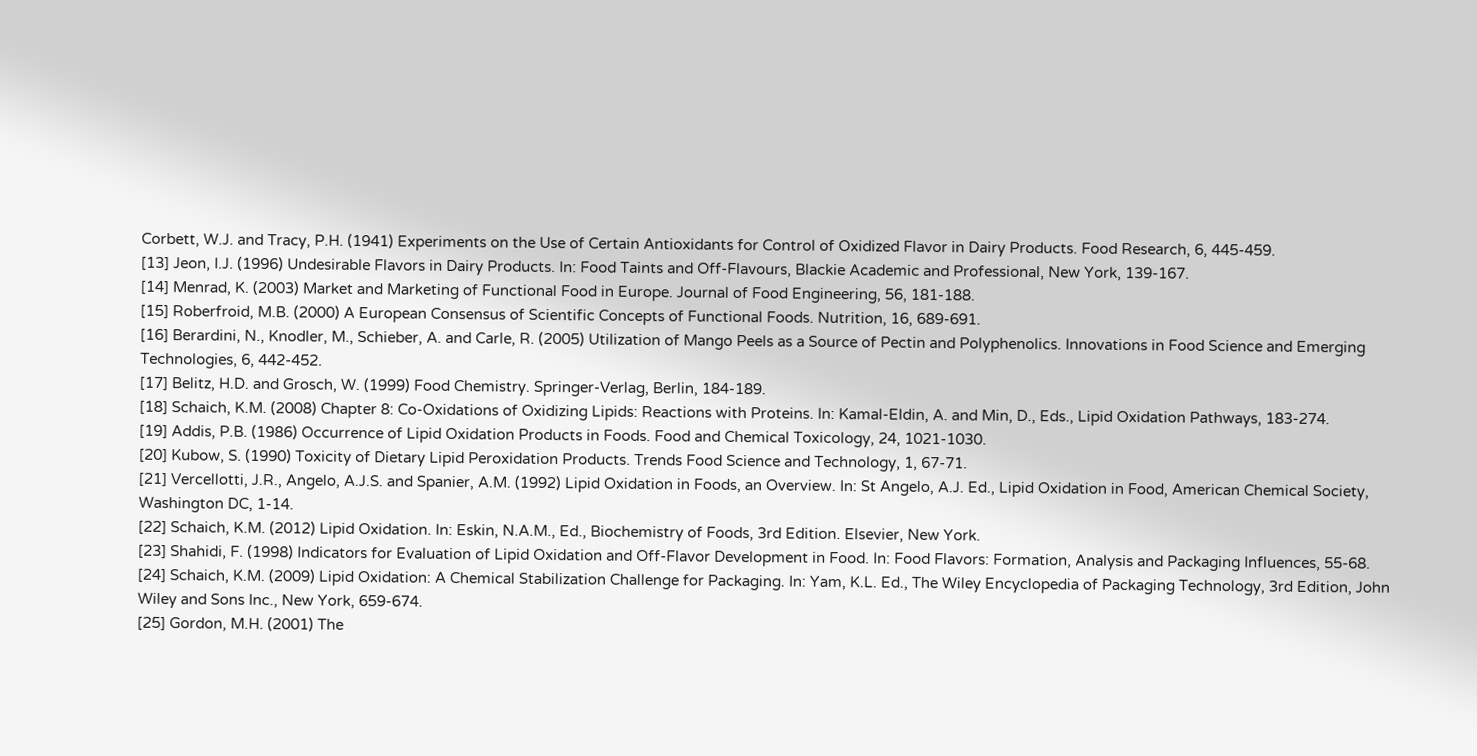Corbett, W.J. and Tracy, P.H. (1941) Experiments on the Use of Certain Antioxidants for Control of Oxidized Flavor in Dairy Products. Food Research, 6, 445-459.
[13] Jeon, I.J. (1996) Undesirable Flavors in Dairy Products. In: Food Taints and Off-Flavours, Blackie Academic and Professional, New York, 139-167.
[14] Menrad, K. (2003) Market and Marketing of Functional Food in Europe. Journal of Food Engineering, 56, 181-188.
[15] Roberfroid, M.B. (2000) A European Consensus of Scientific Concepts of Functional Foods. Nutrition, 16, 689-691.
[16] Berardini, N., Knodler, M., Schieber, A. and Carle, R. (2005) Utilization of Mango Peels as a Source of Pectin and Polyphenolics. Innovations in Food Science and Emerging Technologies, 6, 442-452.
[17] Belitz, H.D. and Grosch, W. (1999) Food Chemistry. Springer-Verlag, Berlin, 184-189.
[18] Schaich, K.M. (2008) Chapter 8: Co-Oxidations of Oxidizing Lipids: Reactions with Proteins. In: Kamal-Eldin, A. and Min, D., Eds., Lipid Oxidation Pathways, 183-274.
[19] Addis, P.B. (1986) Occurrence of Lipid Oxidation Products in Foods. Food and Chemical Toxicology, 24, 1021-1030.
[20] Kubow, S. (1990) Toxicity of Dietary Lipid Peroxidation Products. Trends Food Science and Technology, 1, 67-71.
[21] Vercellotti, J.R., Angelo, A.J.S. and Spanier, A.M. (1992) Lipid Oxidation in Foods, an Overview. In: St Angelo, A.J. Ed., Lipid Oxidation in Food, American Chemical Society, Washington DC, 1-14.
[22] Schaich, K.M. (2012) Lipid Oxidation. In: Eskin, N.A.M., Ed., Biochemistry of Foods, 3rd Edition. Elsevier, New York.
[23] Shahidi, F. (1998) Indicators for Evaluation of Lipid Oxidation and Off-Flavor Development in Food. In: Food Flavors: Formation, Analysis and Packaging Influences, 55-68.
[24] Schaich, K.M. (2009) Lipid Oxidation: A Chemical Stabilization Challenge for Packaging. In: Yam, K.L. Ed., The Wiley Encyclopedia of Packaging Technology, 3rd Edition, John Wiley and Sons Inc., New York, 659-674.
[25] Gordon, M.H. (2001) The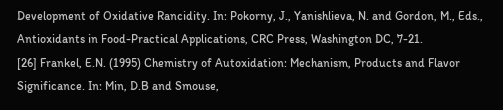Development of Oxidative Rancidity. In: Pokorny, J., Yanishlieva, N. and Gordon, M., Eds., Antioxidants in Food-Practical Applications, CRC Press, Washington DC, 7-21.
[26] Frankel, E.N. (1995) Chemistry of Autoxidation: Mechanism, Products and Flavor Significance. In: Min, D.B and Smouse,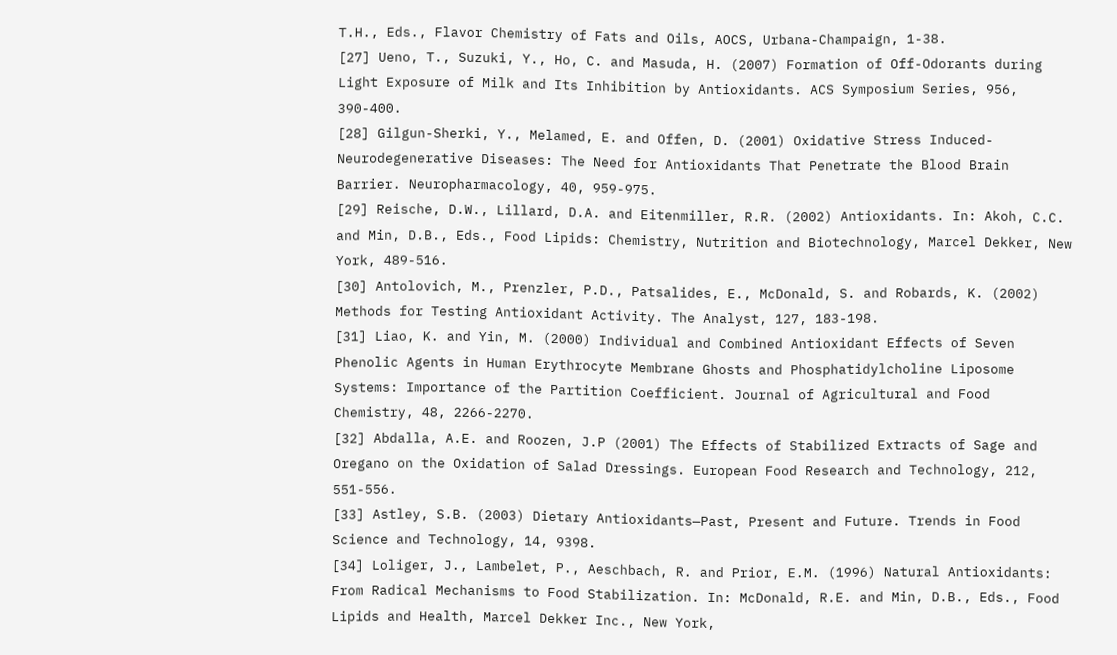T.H., Eds., Flavor Chemistry of Fats and Oils, AOCS, Urbana-Champaign, 1-38.
[27] Ueno, T., Suzuki, Y., Ho, C. and Masuda, H. (2007) Formation of Off-Odorants during Light Exposure of Milk and Its Inhibition by Antioxidants. ACS Symposium Series, 956, 390-400.
[28] Gilgun-Sherki, Y., Melamed, E. and Offen, D. (2001) Oxidative Stress Induced-Neurodegenerative Diseases: The Need for Antioxidants That Penetrate the Blood Brain Barrier. Neuropharmacology, 40, 959-975.
[29] Reische, D.W., Lillard, D.A. and Eitenmiller, R.R. (2002) Antioxidants. In: Akoh, C.C. and Min, D.B., Eds., Food Lipids: Chemistry, Nutrition and Biotechnology, Marcel Dekker, New York, 489-516.
[30] Antolovich, M., Prenzler, P.D., Patsalides, E., McDonald, S. and Robards, K. (2002) Methods for Testing Antioxidant Activity. The Analyst, 127, 183-198.
[31] Liao, K. and Yin, M. (2000) Individual and Combined Antioxidant Effects of Seven Phenolic Agents in Human Erythrocyte Membrane Ghosts and Phosphatidylcholine Liposome Systems: Importance of the Partition Coefficient. Journal of Agricultural and Food Chemistry, 48, 2266-2270.
[32] Abdalla, A.E. and Roozen, J.P (2001) The Effects of Stabilized Extracts of Sage and Oregano on the Oxidation of Salad Dressings. European Food Research and Technology, 212, 551-556.
[33] Astley, S.B. (2003) Dietary Antioxidants—Past, Present and Future. Trends in Food Science and Technology, 14, 9398.
[34] Loliger, J., Lambelet, P., Aeschbach, R. and Prior, E.M. (1996) Natural Antioxidants: From Radical Mechanisms to Food Stabilization. In: McDonald, R.E. and Min, D.B., Eds., Food Lipids and Health, Marcel Dekker Inc., New York,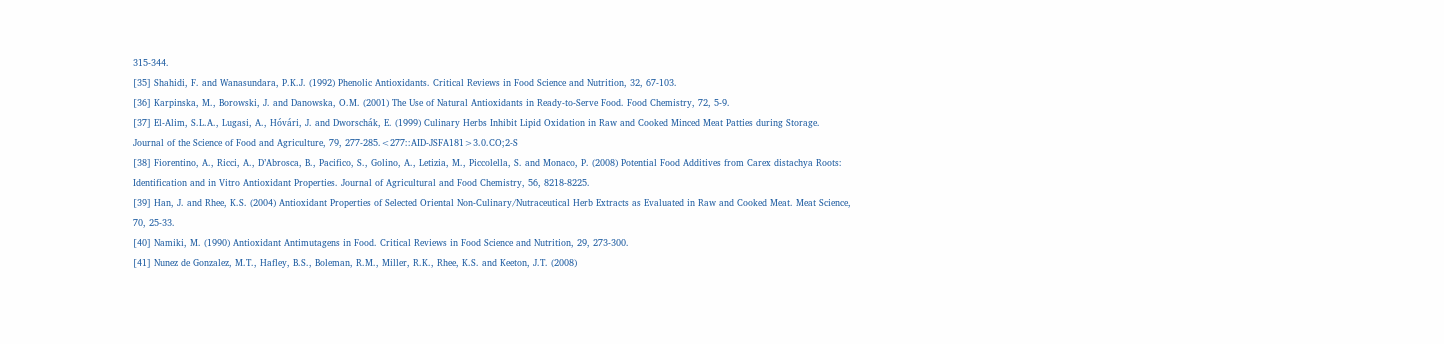315-344.
[35] Shahidi, F. and Wanasundara, P.K.J. (1992) Phenolic Antioxidants. Critical Reviews in Food Science and Nutrition, 32, 67-103.
[36] Karpinska, M., Borowski, J. and Danowska, O.M. (2001) The Use of Natural Antioxidants in Ready-to-Serve Food. Food Chemistry, 72, 5-9.
[37] El-Alim, S.L.A., Lugasi, A., Hóvári, J. and Dworschák, E. (1999) Culinary Herbs Inhibit Lipid Oxidation in Raw and Cooked Minced Meat Patties during Storage. Journal of the Science of Food and Agriculture, 79, 277-285.<277::AID-JSFA181>3.0.CO;2-S
[38] Fiorentino, A., Ricci, A., D’Abrosca, B., Pacifico, S., Golino, A., Letizia, M., Piccolella, S. and Monaco, P. (2008) Potential Food Additives from Carex distachya Roots: Identification and in Vitro Antioxidant Properties. Journal of Agricultural and Food Chemistry, 56, 8218-8225.
[39] Han, J. and Rhee, K.S. (2004) Antioxidant Properties of Selected Oriental Non-Culinary/Nutraceutical Herb Extracts as Evaluated in Raw and Cooked Meat. Meat Science, 70, 25-33.
[40] Namiki, M. (1990) Antioxidant Antimutagens in Food. Critical Reviews in Food Science and Nutrition, 29, 273-300.
[41] Nunez de Gonzalez, M.T., Hafley, B.S., Boleman, R.M., Miller, R.K., Rhee, K.S. and Keeton, J.T. (2008)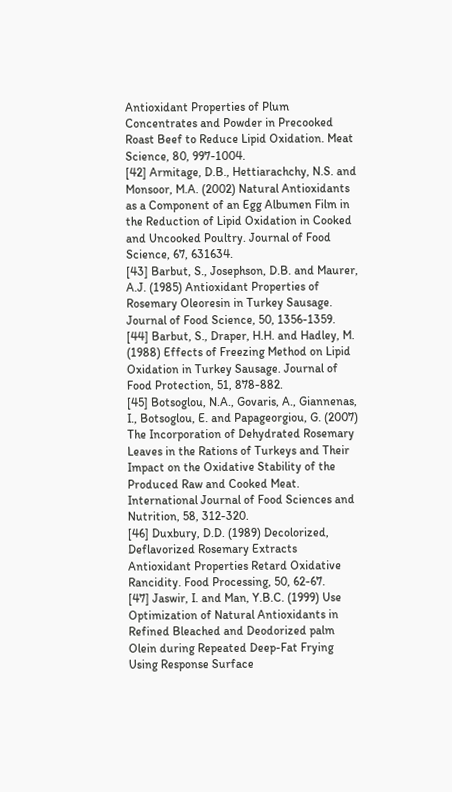Antioxidant Properties of Plum Concentrates and Powder in Precooked Roast Beef to Reduce Lipid Oxidation. Meat Science, 80, 997-1004.
[42] Armitage, D.B., Hettiarachchy, N.S. and Monsoor, M.A. (2002) Natural Antioxidants as a Component of an Egg Albumen Film in the Reduction of Lipid Oxidation in Cooked and Uncooked Poultry. Journal of Food Science, 67, 631634.
[43] Barbut, S., Josephson, D.B. and Maurer, A.J. (1985) Antioxidant Properties of Rosemary Oleoresin in Turkey Sausage. Journal of Food Science, 50, 1356-1359.
[44] Barbut, S., Draper, H.H. and Hadley, M. (1988) Effects of Freezing Method on Lipid Oxidation in Turkey Sausage. Journal of Food Protection, 51, 878-882.
[45] Botsoglou, N.A., Govaris, A., Giannenas, I., Botsoglou, E. and Papageorgiou, G. (2007) The Incorporation of Dehydrated Rosemary Leaves in the Rations of Turkeys and Their Impact on the Oxidative Stability of the Produced Raw and Cooked Meat. International Journal of Food Sciences and Nutrition, 58, 312-320.
[46] Duxbury, D.D. (1989) Decolorized, Deflavorized Rosemary Extracts Antioxidant Properties Retard Oxidative Rancidity. Food Processing, 50, 62-67.
[47] Jaswir, I. and Man, Y.B.C. (1999) Use Optimization of Natural Antioxidants in Refined Bleached and Deodorized palm Olein during Repeated Deep-Fat Frying Using Response Surface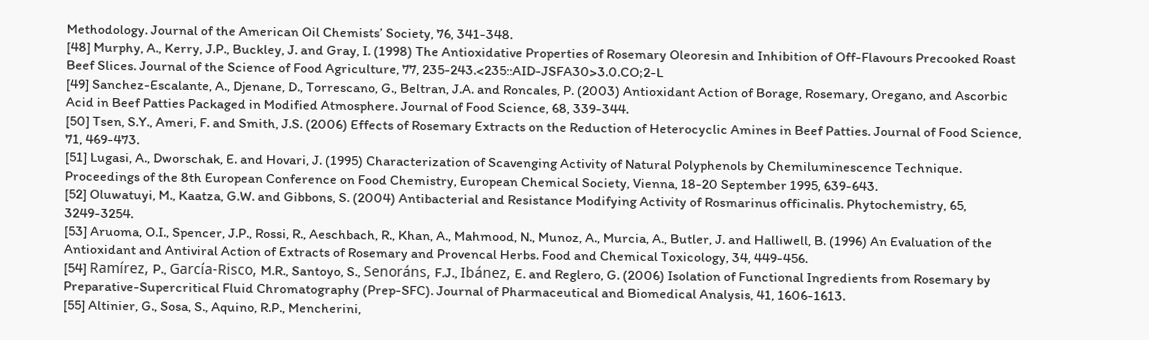Methodology. Journal of the American Oil Chemists’ Society, 76, 341-348.
[48] Murphy, A., Kerry, J.P., Buckley, J. and Gray, I. (1998) The Antioxidative Properties of Rosemary Oleoresin and Inhibition of Off-Flavours Precooked Roast Beef Slices. Journal of the Science of Food Agriculture, 77, 235-243.<235::AID-JSFA30>3.0.CO;2-L
[49] Sanchez-Escalante, A., Djenane, D., Torrescano, G., Beltran, J.A. and Roncales, P. (2003) Antioxidant Action of Borage, Rosemary, Oregano, and Ascorbic Acid in Beef Patties Packaged in Modified Atmosphere. Journal of Food Science, 68, 339-344.
[50] Tsen, S.Y., Ameri, F. and Smith, J.S. (2006) Effects of Rosemary Extracts on the Reduction of Heterocyclic Amines in Beef Patties. Journal of Food Science, 71, 469-473.
[51] Lugasi, A., Dworschak, E. and Hovari, J. (1995) Characterization of Scavenging Activity of Natural Polyphenols by Chemiluminescence Technique. Proceedings of the 8th European Conference on Food Chemistry, European Chemical Society, Vienna, 18-20 September 1995, 639-643.
[52] Oluwatuyi, M., Kaatza, G.W. and Gibbons, S. (2004) Antibacterial and Resistance Modifying Activity of Rosmarinus officinalis. Phytochemistry, 65, 3249-3254.
[53] Aruoma, O.I., Spencer, J.P., Rossi, R., Aeschbach, R., Khan, A., Mahmood, N., Munoz, A., Murcia, A., Butler, J. and Halliwell, B. (1996) An Evaluation of the Antioxidant and Antiviral Action of Extracts of Rosemary and Provencal Herbs. Food and Chemical Toxicology, 34, 449-456.
[54] Ramírez, P., García-Risco, M.R., Santoyo, S., Senoráns, F.J., Ibánez, E. and Reglero, G. (2006) Isolation of Functional Ingredients from Rosemary by Preparative-Supercritical Fluid Chromatography (Prep-SFC). Journal of Pharmaceutical and Biomedical Analysis, 41, 1606-1613.
[55] Altinier, G., Sosa, S., Aquino, R.P., Mencherini,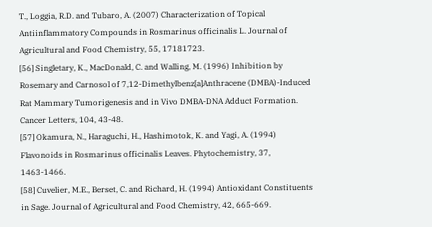T., Loggia, R.D. and Tubaro, A. (2007) Characterization of Topical Antiinflammatory Compounds in Rosmarinus officinalis L. Journal of Agricultural and Food Chemistry, 55, 17181723.
[56] Singletary, K., MacDonald, C. and Walling, M. (1996) Inhibition by Rosemary and Carnosol of 7,12-Dimethylbenz[a]Anthracene (DMBA)-Induced Rat Mammary Tumorigenesis and in Vivo DMBA-DNA Adduct Formation. Cancer Letters, 104, 43-48.
[57] Okamura, N., Haraguchi, H., Hashimotok, K. and Yagi, A. (1994) Flavonoids in Rosmarinus officinalis Leaves. Phytochemistry, 37, 1463-1466.
[58] Cuvelier, M.E., Berset, C. and Richard, H. (1994) Antioxidant Constituents in Sage. Journal of Agricultural and Food Chemistry, 42, 665-669.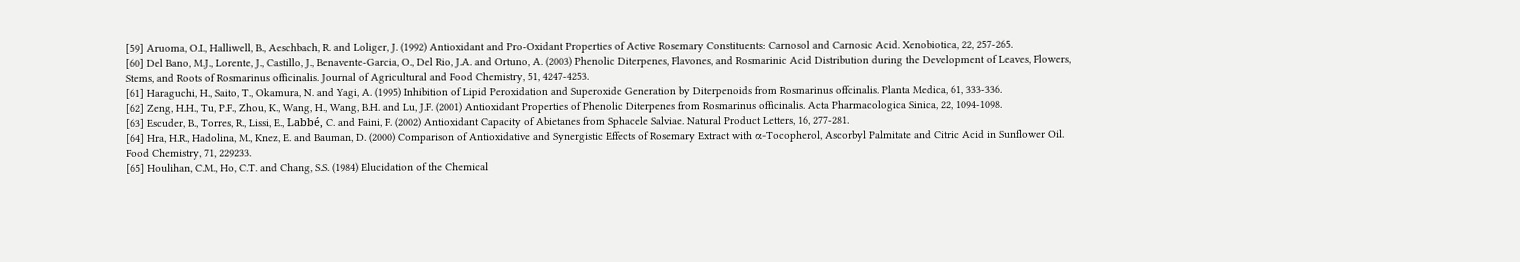[59] Aruoma, O.I., Halliwell, B., Aeschbach, R. and Loliger, J. (1992) Antioxidant and Pro-Oxidant Properties of Active Rosemary Constituents: Carnosol and Carnosic Acid. Xenobiotica, 22, 257-265.
[60] Del Bano, M.J., Lorente, J., Castillo, J., Benavente-Garcia, O., Del Rio, J.A. and Ortuno, A. (2003) Phenolic Diterpenes, Flavones, and Rosmarinic Acid Distribution during the Development of Leaves, Flowers, Stems, and Roots of Rosmarinus officinalis. Journal of Agricultural and Food Chemistry, 51, 4247-4253.
[61] Haraguchi, H., Saito, T., Okamura, N. and Yagi, A. (1995) Inhibition of Lipid Peroxidation and Superoxide Generation by Diterpenoids from Rosmarinus offcinalis. Planta Medica, 61, 333-336.
[62] Zeng, H.H., Tu, P.F., Zhou, K., Wang, H., Wang, B.H. and Lu, J.F. (2001) Antioxidant Properties of Phenolic Diterpenes from Rosmarinus officinalis. Acta Pharmacologica Sinica, 22, 1094-1098.
[63] Escuder, B., Torres, R., Lissi, E., Labbé, C. and Faini, F. (2002) Antioxidant Capacity of Abietanes from Sphacele Salviae. Natural Product Letters, 16, 277-281.
[64] Hra, H.R., Hadolina, M., Knez, E. and Bauman, D. (2000) Comparison of Antioxidative and Synergistic Effects of Rosemary Extract with α-Tocopherol, Ascorbyl Palmitate and Citric Acid in Sunflower Oil. Food Chemistry, 71, 229233.
[65] Houlihan, C.M., Ho, C.T. and Chang, S.S. (1984) Elucidation of the Chemical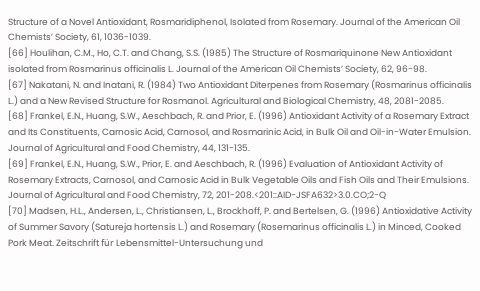Structure of a Novel Antioxidant, Rosmaridiphenol, Isolated from Rosemary. Journal of the American Oil Chemists’ Society, 61, 1036-1039.
[66] Houlihan, C.M., Ho, C.T. and Chang, S.S. (1985) The Structure of Rosmariquinone New Antioxidant isolated from Rosmarinus officinalis L. Journal of the American Oil Chemists’ Society, 62, 96-98.
[67] Nakatani, N. and Inatani, R. (1984) Two Antioxidant Diterpenes from Rosemary (Rosmarinus officinalis L.) and a New Revised Structure for Rosmanol. Agricultural and Biological Chemistry, 48, 2081-2085.
[68] Frankel, E.N., Huang, S.W., Aeschbach, R. and Prior, E. (1996) Antioxidant Activity of a Rosemary Extract and Its Constituents, Carnosic Acid, Carnosol, and Rosmarinic Acid, in Bulk Oil and Oil-in-Water Emulsion. Journal of Agricultural and Food Chemistry, 44, 131-135.
[69] Frankel, E.N., Huang, S.W., Prior, E. and Aeschbach, R. (1996) Evaluation of Antioxidant Activity of Rosemary Extracts, Carnosol, and Carnosic Acid in Bulk Vegetable Oils and Fish Oils and Their Emulsions. Journal of Agricultural and Food Chemistry, 72, 201-208.<201::AID-JSFA632>3.0.CO;2-Q
[70] Madsen, H.L., Andersen, L., Christiansen, L., Brockhoff, P. and Bertelsen, G. (1996) Antioxidative Activity of Summer Savory (Satureja hortensis L.) and Rosemary (Rosemarinus officinalis L.) in Minced, Cooked Pork Meat. Zeitschrift für Lebensmittel-Untersuchung und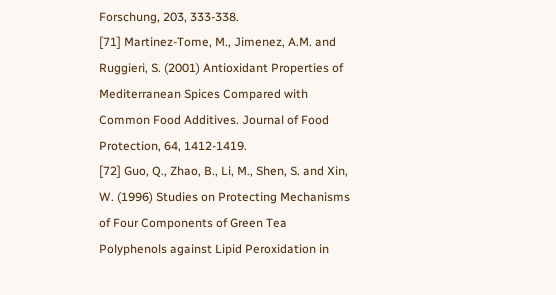Forschung, 203, 333-338.
[71] Martinez-Tome, M., Jimenez, A.M. and Ruggieri, S. (2001) Antioxidant Properties of Mediterranean Spices Compared with Common Food Additives. Journal of Food Protection, 64, 1412-1419.
[72] Guo, Q., Zhao, B., Li, M., Shen, S. and Xin, W. (1996) Studies on Protecting Mechanisms of Four Components of Green Tea Polyphenols against Lipid Peroxidation in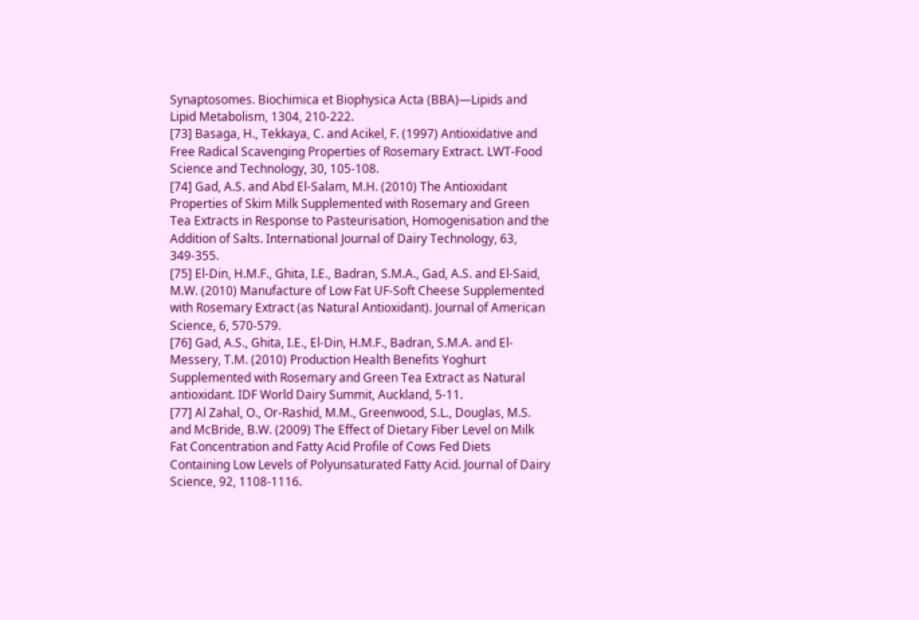Synaptosomes. Biochimica et Biophysica Acta (BBA)—Lipids and Lipid Metabolism, 1304, 210-222.
[73] Basaga, H., Tekkaya, C. and Acikel, F. (1997) Antioxidative and Free Radical Scavenging Properties of Rosemary Extract. LWT-Food Science and Technology, 30, 105-108.
[74] Gad, A.S. and Abd El-Salam, M.H. (2010) The Antioxidant Properties of Skim Milk Supplemented with Rosemary and Green Tea Extracts in Response to Pasteurisation, Homogenisation and the Addition of Salts. International Journal of Dairy Technology, 63, 349-355.
[75] El-Din, H.M.F., Ghita, I.E., Badran, S.M.A., Gad, A.S. and El-Said, M.W. (2010) Manufacture of Low Fat UF-Soft Cheese Supplemented with Rosemary Extract (as Natural Antioxidant). Journal of American Science, 6, 570-579.
[76] Gad, A.S., Ghita, I.E., El-Din, H.M.F., Badran, S.M.A. and El-Messery, T.M. (2010) Production Health Benefits Yoghurt Supplemented with Rosemary and Green Tea Extract as Natural antioxidant. IDF World Dairy Summit, Auckland, 5-11.
[77] Al Zahal, O., Or-Rashid, M.M., Greenwood, S.L., Douglas, M.S. and McBride, B.W. (2009) The Effect of Dietary Fiber Level on Milk Fat Concentration and Fatty Acid Profile of Cows Fed Diets Containing Low Levels of Polyunsaturated Fatty Acid. Journal of Dairy Science, 92, 1108-1116.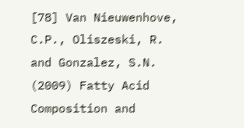[78] Van Nieuwenhove, C.P., Oliszeski, R. and Gonzalez, S.N. (2009) Fatty Acid Composition and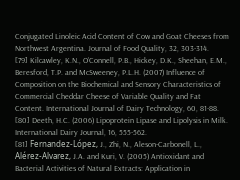Conjugated Linoleic Acid Content of Cow and Goat Cheeses from Northwest Argentina. Journal of Food Quality, 32, 303-314.
[79] Kilcawley, K.N., O’Connell, P.B., Hickey, D.K., Sheehan, E.M., Beresford, T.P. and McSweeney, P.L.H. (2007) Influence of Composition on the Biochemical and Sensory Characteristics of Commercial Cheddar Cheese of Variable Quality and Fat Content. International Journal of Dairy Technology, 60, 81-88.
[80] Deeth, H.C. (2006) Lipoprotein Lipase and Lipolysis in Milk. International Dairy Journal, 16, 555-562.
[81] Fernandez-López, J., Zhi, N., Aleson-Carbonell, L., Alérez-Alvarez, J.A. and Kuri, V. (2005) Antioxidant and Bacterial Activities of Natural Extracts: Application in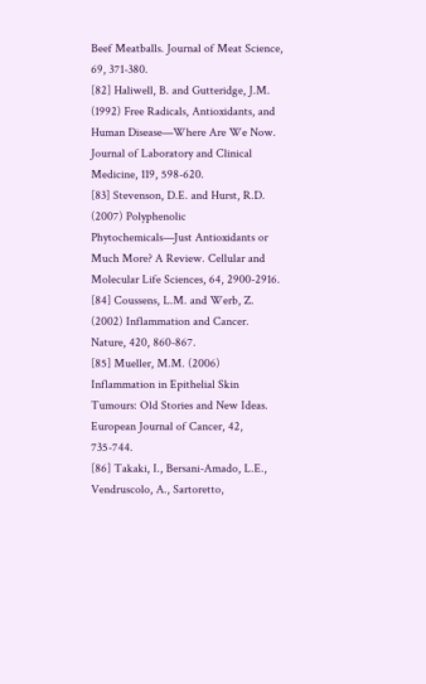Beef Meatballs. Journal of Meat Science, 69, 371-380.
[82] Haliwell, B. and Gutteridge, J.M. (1992) Free Radicals, Antioxidants, and Human Disease—Where Are We Now. Journal of Laboratory and Clinical Medicine, 119, 598-620.
[83] Stevenson, D.E. and Hurst, R.D. (2007) Polyphenolic Phytochemicals—Just Antioxidants or Much More? A Review. Cellular and Molecular Life Sciences, 64, 2900-2916.
[84] Coussens, L.M. and Werb, Z. (2002) Inflammation and Cancer. Nature, 420, 860-867.
[85] Mueller, M.M. (2006) Inflammation in Epithelial Skin Tumours: Old Stories and New Ideas. European Journal of Cancer, 42, 735-744.
[86] Takaki, I., Bersani-Amado, L.E., Vendruscolo, A., Sartoretto,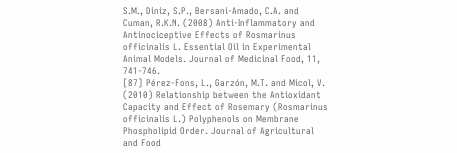S.M., Diniz, S.P., Bersani-Amado, C.A. and Cuman, R.K.N. (2008) Anti-Inflammatory and Antinociceptive Effects of Rosmarinus officinalis L. Essential Oil in Experimental Animal Models. Journal of Medicinal Food, 11, 741-746.
[87] Pérez-Fons, L., Garzón, M.T. and Micol, V. (2010) Relationship between the Antioxidant Capacity and Effect of Rosemary (Rosmarinus officinalis L.) Polyphenols on Membrane Phospholipid Order. Journal of Agricultural and Food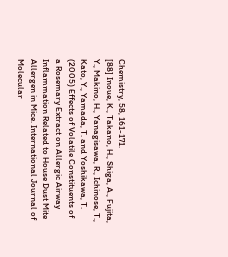Chemistry, 58, 161-171.
[88] Inoue, K., Takano, H., Shiga, A., Fujita, Y., Makino, H., Yanagisawa, R., Ichinose, T., Kato, Y., Yamada, T. and Yoshikawa, T. (2005) Effects of Volatile Constituents of a Rosemary Extract on Allergic Airway Inflammation Related to House Dust Mite Allergen in Mice. International Journal of Molecular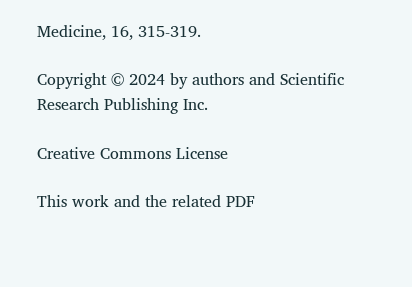Medicine, 16, 315-319.

Copyright © 2024 by authors and Scientific Research Publishing Inc.

Creative Commons License

This work and the related PDF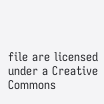file are licensed under a Creative Commons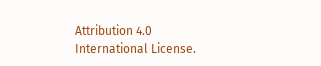Attribution 4.0 International License.